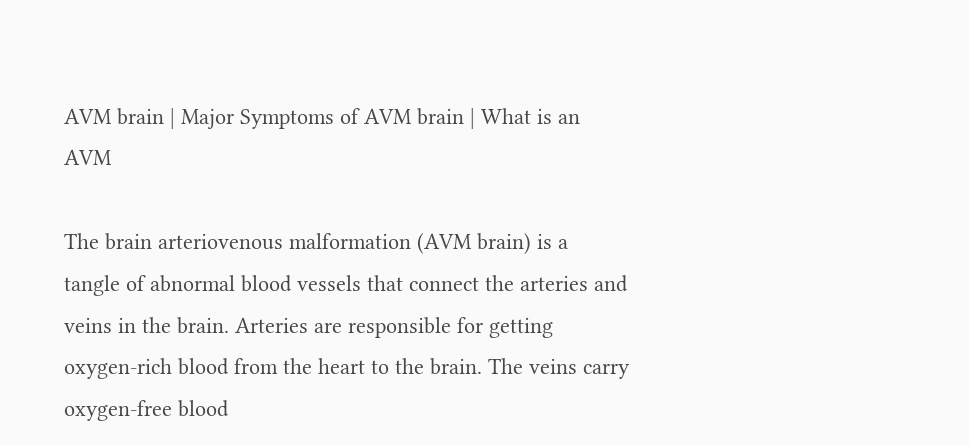AVM brain | Major Symptoms of AVM brain | What is an AVM

The brain arteriovenous malformation (AVM brain) is a tangle of abnormal blood vessels that connect the arteries and veins in the brain. Arteries are responsible for getting oxygen-rich blood from the heart to the brain. The veins carry oxygen-free blood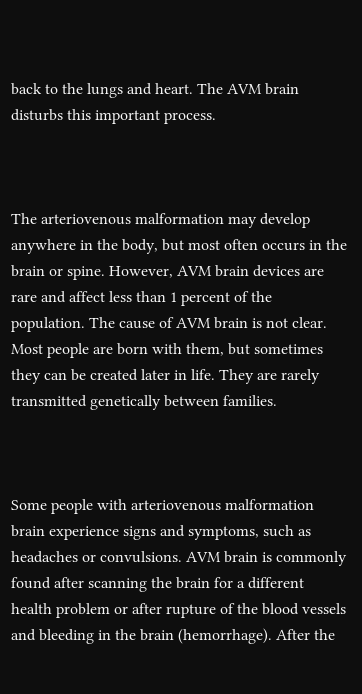back to the lungs and heart. The AVM brain disturbs this important process.



The arteriovenous malformation may develop anywhere in the body, but most often occurs in the brain or spine. However, AVM brain devices are rare and affect less than 1 percent of the population. The cause of AVM brain is not clear. Most people are born with them, but sometimes they can be created later in life. They are rarely transmitted genetically between families.



Some people with arteriovenous malformation brain experience signs and symptoms, such as headaches or convulsions. AVM brain is commonly found after scanning the brain for a different health problem or after rupture of the blood vessels and bleeding in the brain (hemorrhage). After the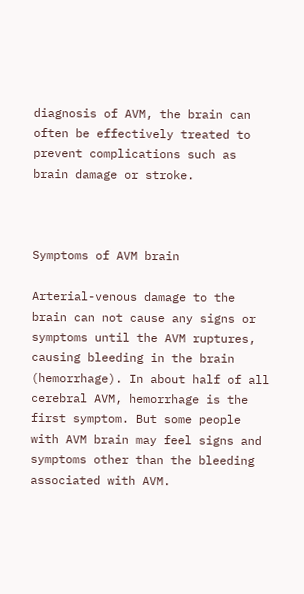diagnosis of AVM, the brain can often be effectively treated to prevent complications such as brain damage or stroke.



Symptoms of AVM brain

Arterial-venous damage to the brain can not cause any signs or symptoms until the AVM ruptures, causing bleeding in the brain (hemorrhage). In about half of all cerebral AVM, hemorrhage is the first symptom. But some people with AVM brain may feel signs and symptoms other than the bleeding associated with AVM.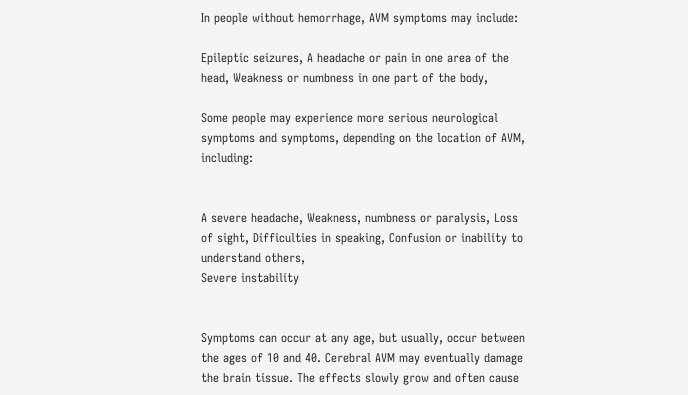In people without hemorrhage, AVM symptoms may include:

Epileptic seizures, A headache or pain in one area of the head, Weakness or numbness in one part of the body,

Some people may experience more serious neurological symptoms and symptoms, depending on the location of AVM, including:


A severe headache, Weakness, numbness or paralysis, Loss of sight, Difficulties in speaking, Confusion or inability to understand others,
Severe instability


Symptoms can occur at any age, but usually, occur between the ages of 10 and 40. Cerebral AVM may eventually damage the brain tissue. The effects slowly grow and often cause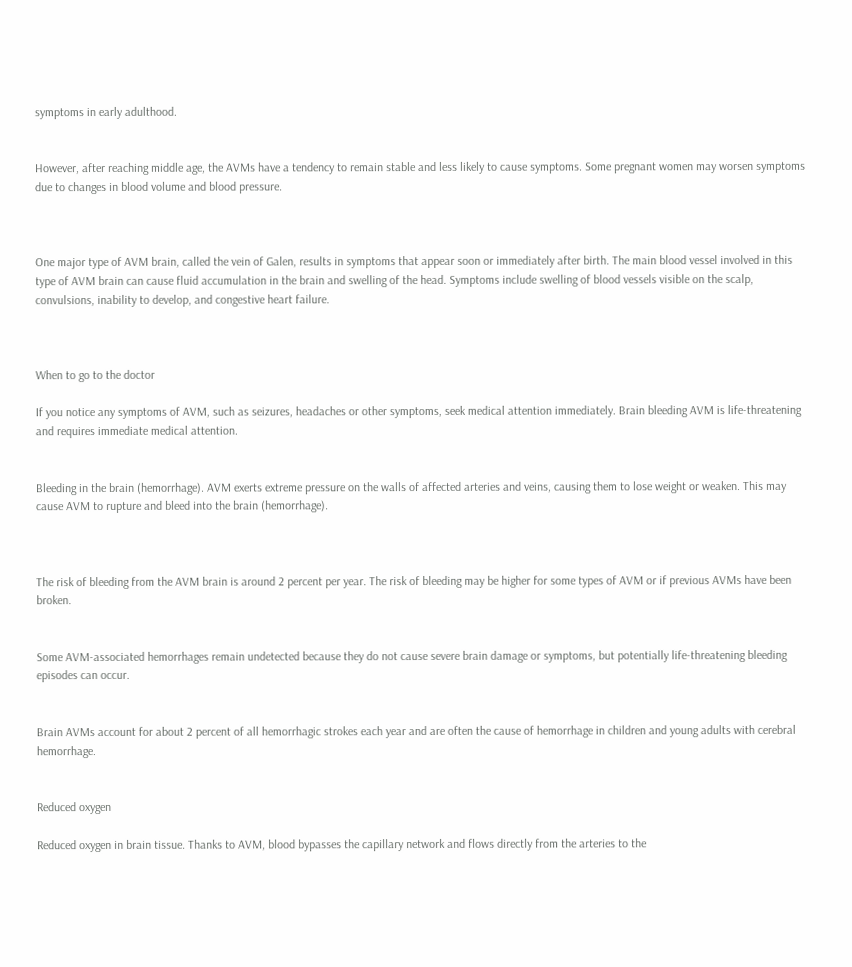symptoms in early adulthood.


However, after reaching middle age, the AVMs have a tendency to remain stable and less likely to cause symptoms. Some pregnant women may worsen symptoms due to changes in blood volume and blood pressure.



One major type of AVM brain, called the vein of Galen, results in symptoms that appear soon or immediately after birth. The main blood vessel involved in this type of AVM brain can cause fluid accumulation in the brain and swelling of the head. Symptoms include swelling of blood vessels visible on the scalp, convulsions, inability to develop, and congestive heart failure.



When to go to the doctor

If you notice any symptoms of AVM, such as seizures, headaches or other symptoms, seek medical attention immediately. Brain bleeding AVM is life-threatening and requires immediate medical attention.


Bleeding in the brain (hemorrhage). AVM exerts extreme pressure on the walls of affected arteries and veins, causing them to lose weight or weaken. This may cause AVM to rupture and bleed into the brain (hemorrhage).



The risk of bleeding from the AVM brain is around 2 percent per year. The risk of bleeding may be higher for some types of AVM or if previous AVMs have been broken.


Some AVM-associated hemorrhages remain undetected because they do not cause severe brain damage or symptoms, but potentially life-threatening bleeding episodes can occur.


Brain AVMs account for about 2 percent of all hemorrhagic strokes each year and are often the cause of hemorrhage in children and young adults with cerebral hemorrhage.


Reduced oxygen

Reduced oxygen in brain tissue. Thanks to AVM, blood bypasses the capillary network and flows directly from the arteries to the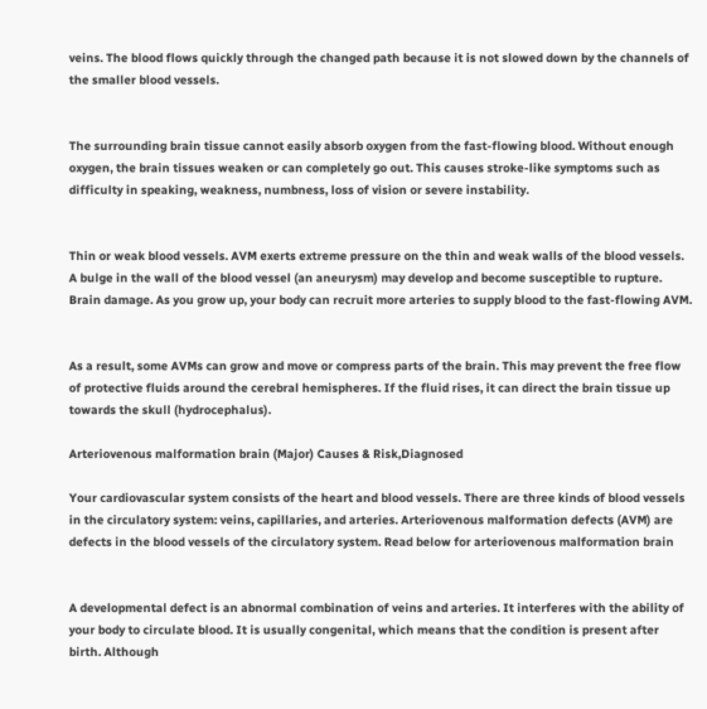veins. The blood flows quickly through the changed path because it is not slowed down by the channels of the smaller blood vessels.


The surrounding brain tissue cannot easily absorb oxygen from the fast-flowing blood. Without enough oxygen, the brain tissues weaken or can completely go out. This causes stroke-like symptoms such as difficulty in speaking, weakness, numbness, loss of vision or severe instability.


Thin or weak blood vessels. AVM exerts extreme pressure on the thin and weak walls of the blood vessels. A bulge in the wall of the blood vessel (an aneurysm) may develop and become susceptible to rupture.
Brain damage. As you grow up, your body can recruit more arteries to supply blood to the fast-flowing AVM.


As a result, some AVMs can grow and move or compress parts of the brain. This may prevent the free flow of protective fluids around the cerebral hemispheres. If the fluid rises, it can direct the brain tissue up towards the skull (hydrocephalus).

Arteriovenous malformation brain (Major) Causes & Risk,Diagnosed

Your cardiovascular system consists of the heart and blood vessels. There are three kinds of blood vessels in the circulatory system: veins, capillaries, and arteries. Arteriovenous malformation defects (AVM) are defects in the blood vessels of the circulatory system. Read below for arteriovenous malformation brain


A developmental defect is an abnormal combination of veins and arteries. It interferes with the ability of your body to circulate blood. It is usually congenital, which means that the condition is present after birth. Although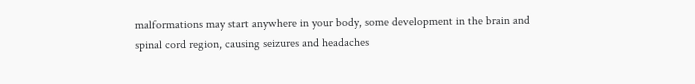malformations may start anywhere in your body, some development in the brain and spinal cord region, causing seizures and headaches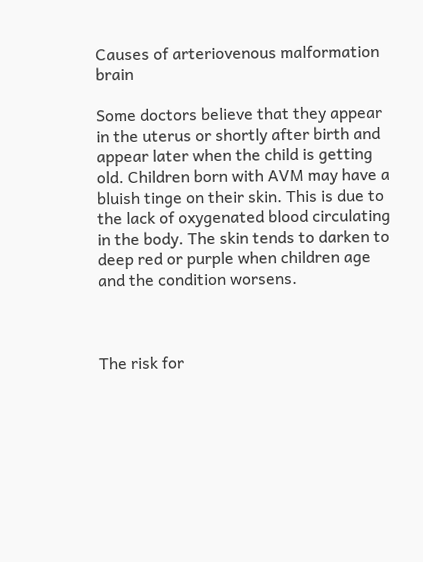Causes of arteriovenous malformation brain

Some doctors believe that they appear in the uterus or shortly after birth and appear later when the child is getting old. Children born with AVM may have a bluish tinge on their skin. This is due to the lack of oxygenated blood circulating in the body. The skin tends to darken to deep red or purple when children age and the condition worsens.



The risk for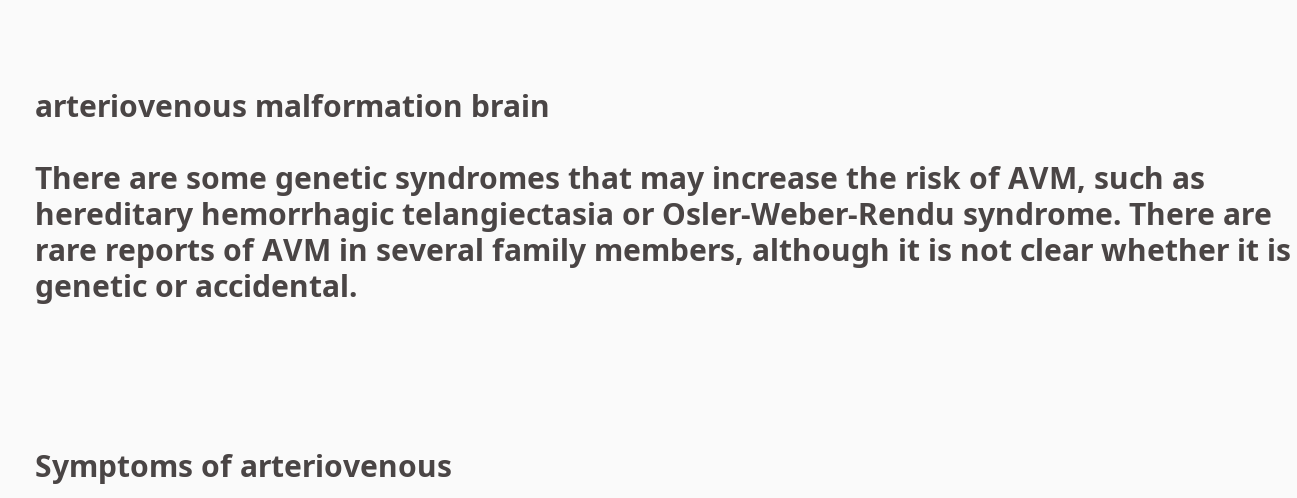arteriovenous malformation brain

There are some genetic syndromes that may increase the risk of AVM, such as hereditary hemorrhagic telangiectasia or Osler-Weber-Rendu syndrome. There are rare reports of AVM in several family members, although it is not clear whether it is genetic or accidental.




Symptoms of arteriovenous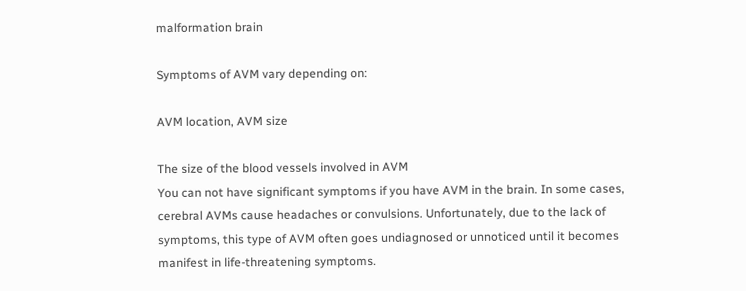malformation brain

Symptoms of AVM vary depending on:

AVM location, AVM size

The size of the blood vessels involved in AVM
You can not have significant symptoms if you have AVM in the brain. In some cases, cerebral AVMs cause headaches or convulsions. Unfortunately, due to the lack of symptoms, this type of AVM often goes undiagnosed or unnoticed until it becomes manifest in life-threatening symptoms.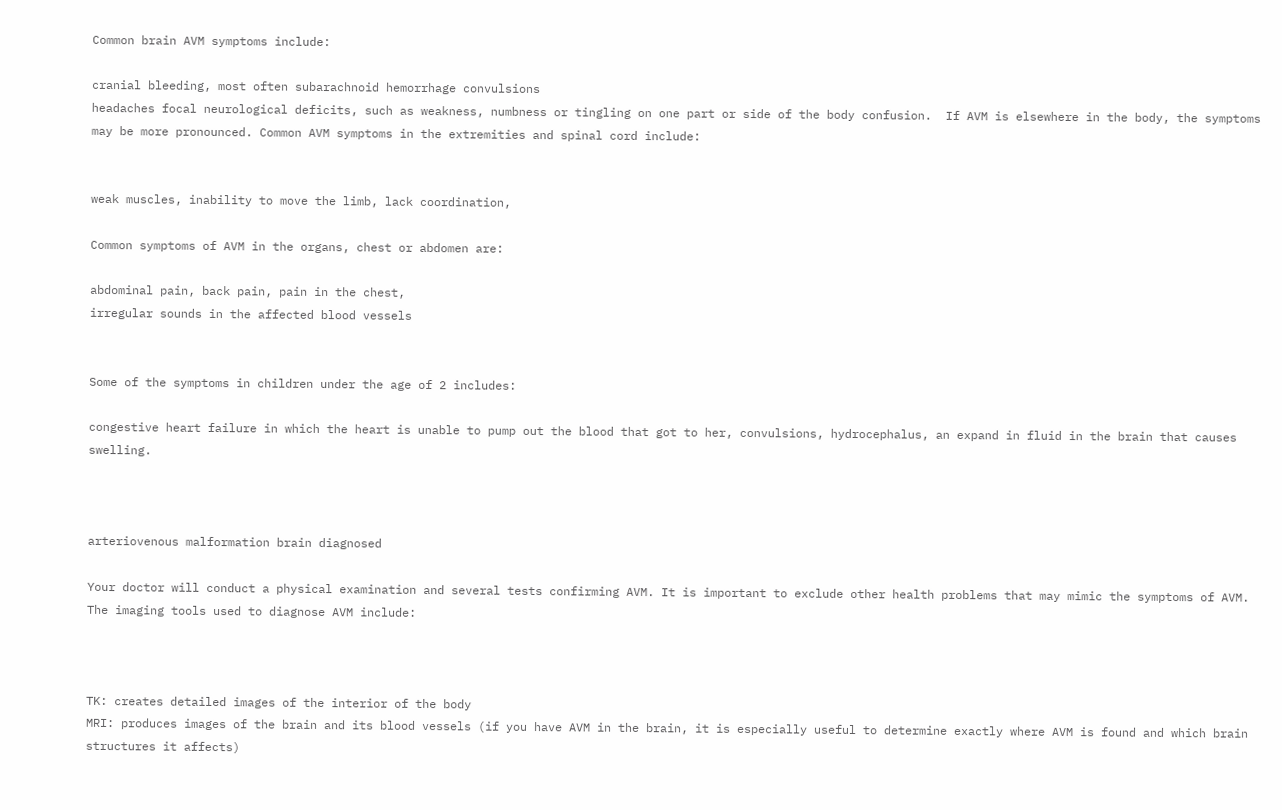Common brain AVM symptoms include:

cranial bleeding, most often subarachnoid hemorrhage convulsions
headaches focal neurological deficits, such as weakness, numbness or tingling on one part or side of the body confusion.  If AVM is elsewhere in the body, the symptoms may be more pronounced. Common AVM symptoms in the extremities and spinal cord include:


weak muscles, inability to move the limb, lack coordination,

Common symptoms of AVM in the organs, chest or abdomen are:

abdominal pain, back pain, pain in the chest,
irregular sounds in the affected blood vessels


Some of the symptoms in children under the age of 2 includes:

congestive heart failure in which the heart is unable to pump out the blood that got to her, convulsions, hydrocephalus, an expand in fluid in the brain that causes swelling.



arteriovenous malformation brain diagnosed

Your doctor will conduct a physical examination and several tests confirming AVM. It is important to exclude other health problems that may mimic the symptoms of AVM. The imaging tools used to diagnose AVM include:



TK: creates detailed images of the interior of the body
MRI: produces images of the brain and its blood vessels (if you have AVM in the brain, it is especially useful to determine exactly where AVM is found and which brain structures it affects)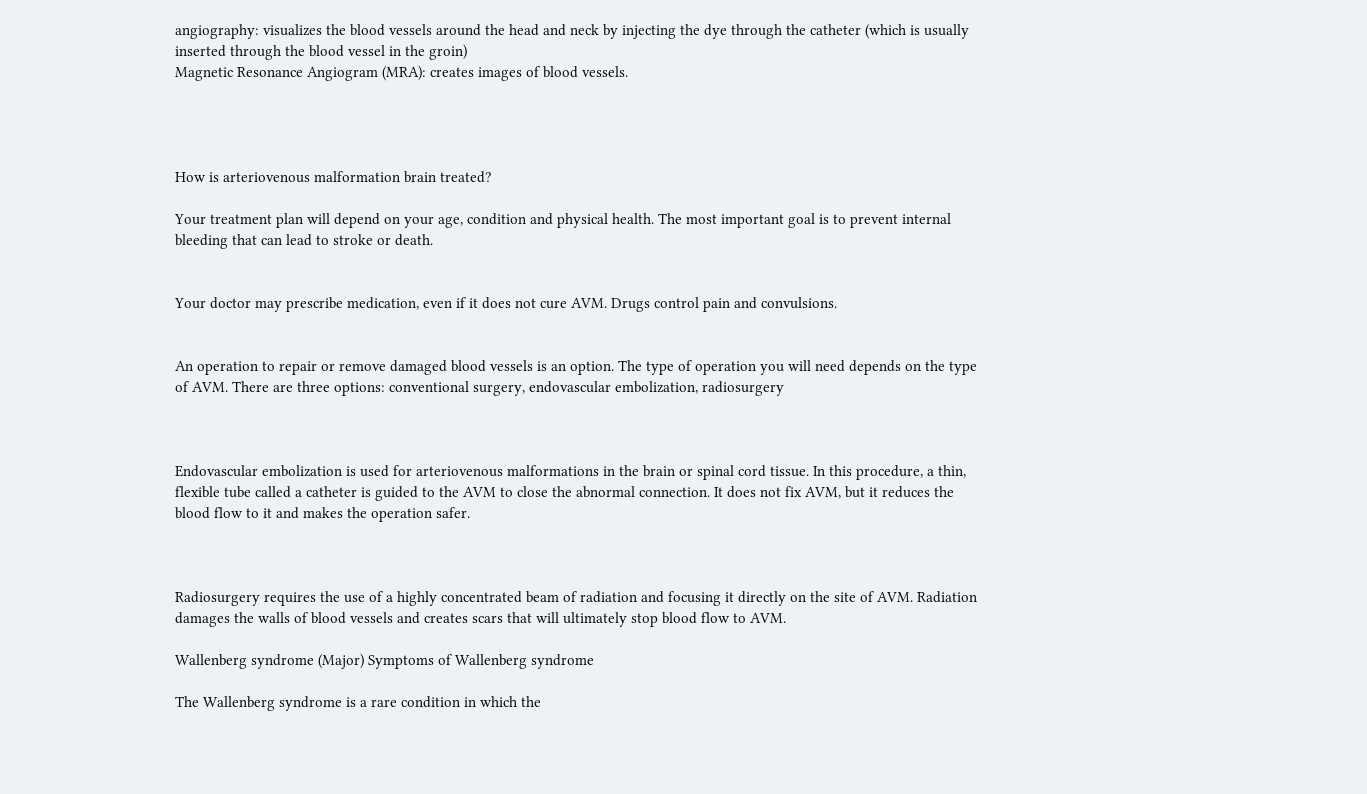angiography: visualizes the blood vessels around the head and neck by injecting the dye through the catheter (which is usually inserted through the blood vessel in the groin)
Magnetic Resonance Angiogram (MRA): creates images of blood vessels.




How is arteriovenous malformation brain treated?

Your treatment plan will depend on your age, condition and physical health. The most important goal is to prevent internal bleeding that can lead to stroke or death.


Your doctor may prescribe medication, even if it does not cure AVM. Drugs control pain and convulsions.


An operation to repair or remove damaged blood vessels is an option. The type of operation you will need depends on the type of AVM. There are three options: conventional surgery, endovascular embolization, radiosurgery



Endovascular embolization is used for arteriovenous malformations in the brain or spinal cord tissue. In this procedure, a thin, flexible tube called a catheter is guided to the AVM to close the abnormal connection. It does not fix AVM, but it reduces the blood flow to it and makes the operation safer.



Radiosurgery requires the use of a highly concentrated beam of radiation and focusing it directly on the site of AVM. Radiation damages the walls of blood vessels and creates scars that will ultimately stop blood flow to AVM.

Wallenberg syndrome (Major) Symptoms of Wallenberg syndrome

The Wallenberg syndrome is a rare condition in which the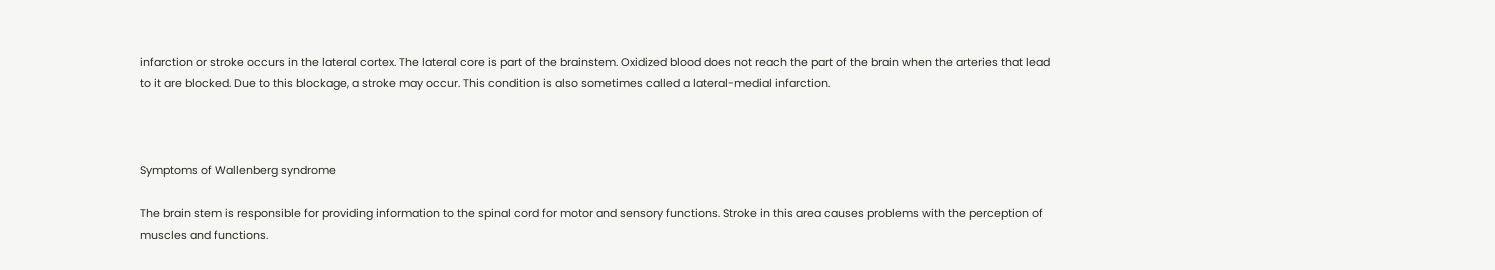infarction or stroke occurs in the lateral cortex. The lateral core is part of the brainstem. Oxidized blood does not reach the part of the brain when the arteries that lead to it are blocked. Due to this blockage, a stroke may occur. This condition is also sometimes called a lateral-medial infarction.



Symptoms of Wallenberg syndrome

The brain stem is responsible for providing information to the spinal cord for motor and sensory functions. Stroke in this area causes problems with the perception of muscles and functions.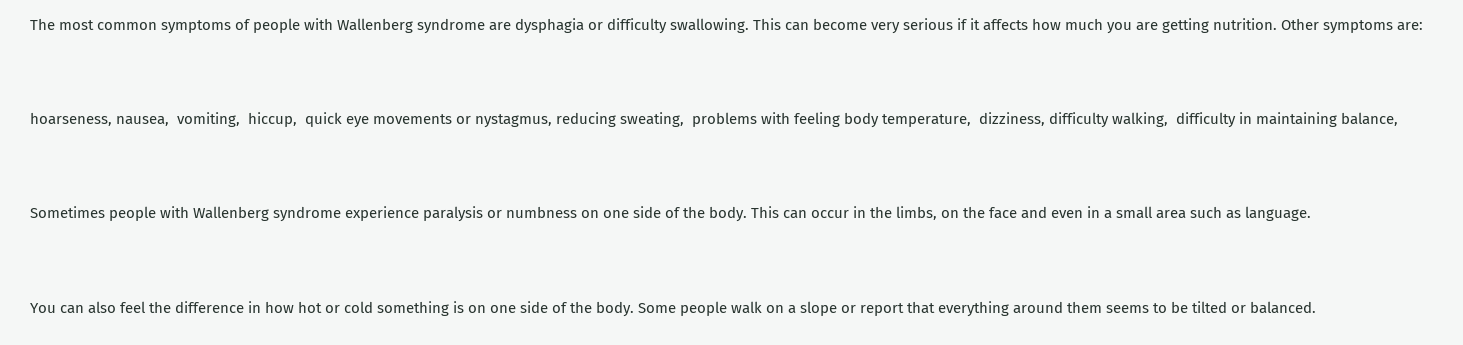The most common symptoms of people with Wallenberg syndrome are dysphagia or difficulty swallowing. This can become very serious if it affects how much you are getting nutrition. Other symptoms are:


hoarseness, nausea,  vomiting,  hiccup,  quick eye movements or nystagmus, reducing sweating,  problems with feeling body temperature,  dizziness, difficulty walking,  difficulty in maintaining balance,


Sometimes people with Wallenberg syndrome experience paralysis or numbness on one side of the body. This can occur in the limbs, on the face and even in a small area such as language.


You can also feel the difference in how hot or cold something is on one side of the body. Some people walk on a slope or report that everything around them seems to be tilted or balanced.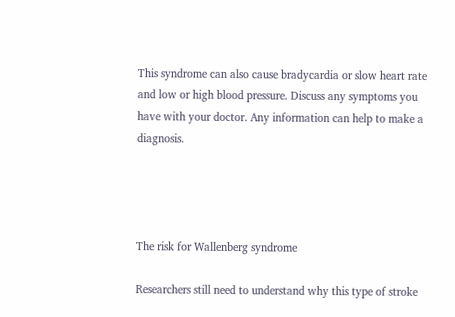This syndrome can also cause bradycardia or slow heart rate and low or high blood pressure. Discuss any symptoms you have with your doctor. Any information can help to make a diagnosis.




The risk for Wallenberg syndrome

Researchers still need to understand why this type of stroke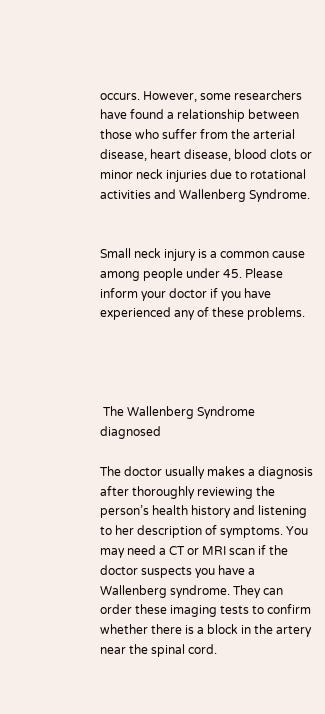occurs. However, some researchers have found a relationship between those who suffer from the arterial disease, heart disease, blood clots or minor neck injuries due to rotational activities and Wallenberg Syndrome.


Small neck injury is a common cause among people under 45. Please inform your doctor if you have experienced any of these problems.




 The Wallenberg Syndrome diagnosed

The doctor usually makes a diagnosis after thoroughly reviewing the person’s health history and listening to her description of symptoms. You may need a CT or MRI scan if the doctor suspects you have a Wallenberg syndrome. They can order these imaging tests to confirm whether there is a block in the artery near the spinal cord.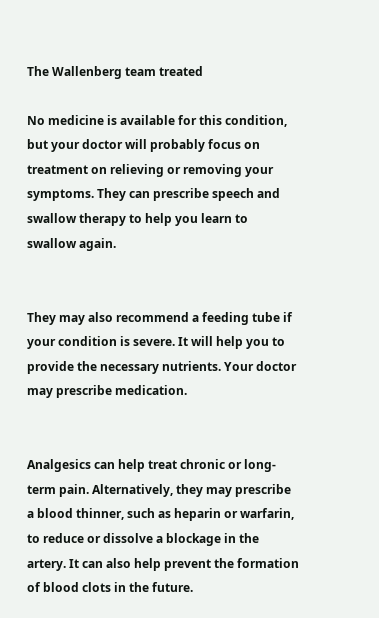The Wallenberg team treated

No medicine is available for this condition, but your doctor will probably focus on treatment on relieving or removing your symptoms. They can prescribe speech and swallow therapy to help you learn to swallow again.


They may also recommend a feeding tube if your condition is severe. It will help you to provide the necessary nutrients. Your doctor may prescribe medication.


Analgesics can help treat chronic or long-term pain. Alternatively, they may prescribe a blood thinner, such as heparin or warfarin, to reduce or dissolve a blockage in the artery. It can also help prevent the formation of blood clots in the future.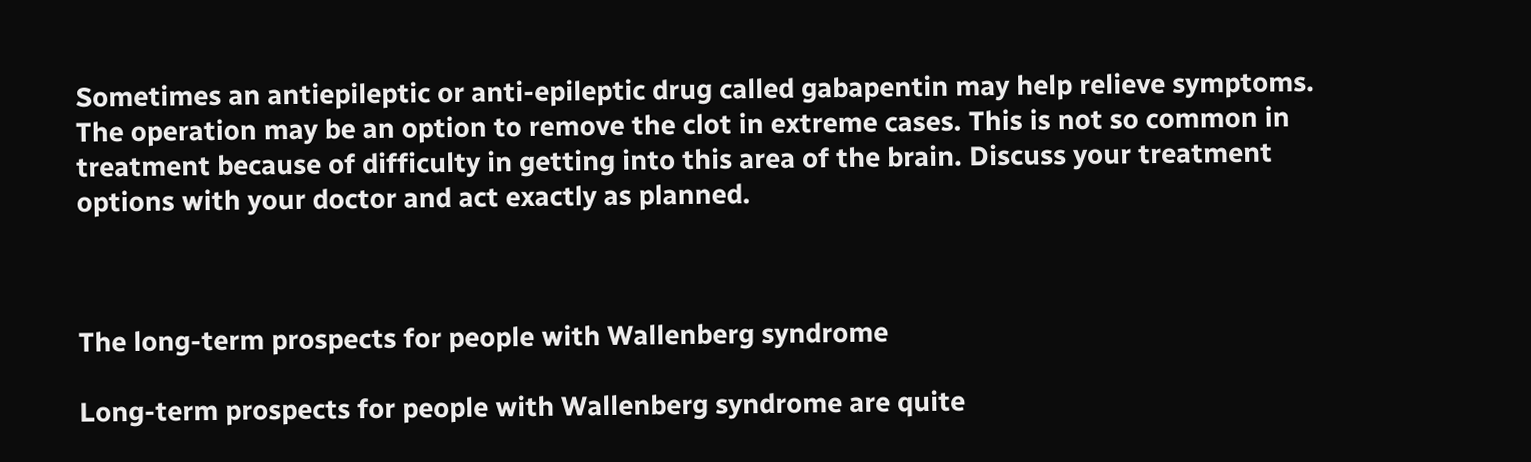Sometimes an antiepileptic or anti-epileptic drug called gabapentin may help relieve symptoms. The operation may be an option to remove the clot in extreme cases. This is not so common in treatment because of difficulty in getting into this area of the brain. Discuss your treatment options with your doctor and act exactly as planned.



The long-term prospects for people with Wallenberg syndrome

Long-term prospects for people with Wallenberg syndrome are quite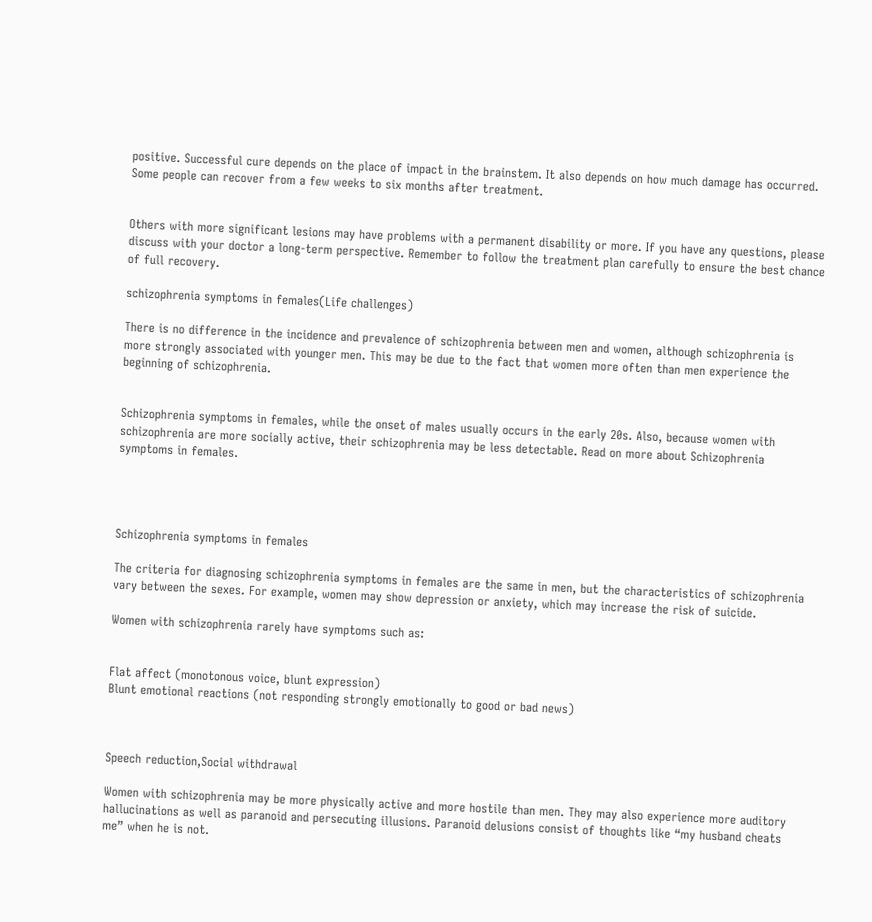positive. Successful cure depends on the place of impact in the brainstem. It also depends on how much damage has occurred. Some people can recover from a few weeks to six months after treatment.


Others with more significant lesions may have problems with a permanent disability or more. If you have any questions, please discuss with your doctor a long-term perspective. Remember to follow the treatment plan carefully to ensure the best chance of full recovery.

schizophrenia symptoms in females(Life challenges)

There is no difference in the incidence and prevalence of schizophrenia between men and women, although schizophrenia is more strongly associated with younger men. This may be due to the fact that women more often than men experience the beginning of schizophrenia.


Schizophrenia symptoms in females, while the onset of males usually occurs in the early 20s. Also, because women with schizophrenia are more socially active, their schizophrenia may be less detectable. Read on more about Schizophrenia symptoms in females.




Schizophrenia symptoms in females

The criteria for diagnosing schizophrenia symptoms in females are the same in men, but the characteristics of schizophrenia vary between the sexes. For example, women may show depression or anxiety, which may increase the risk of suicide.

Women with schizophrenia rarely have symptoms such as:


Flat affect (monotonous voice, blunt expression)
Blunt emotional reactions (not responding strongly emotionally to good or bad news)



Speech reduction,Social withdrawal

Women with schizophrenia may be more physically active and more hostile than men. They may also experience more auditory hallucinations as well as paranoid and persecuting illusions. Paranoid delusions consist of thoughts like “my husband cheats me” when he is not.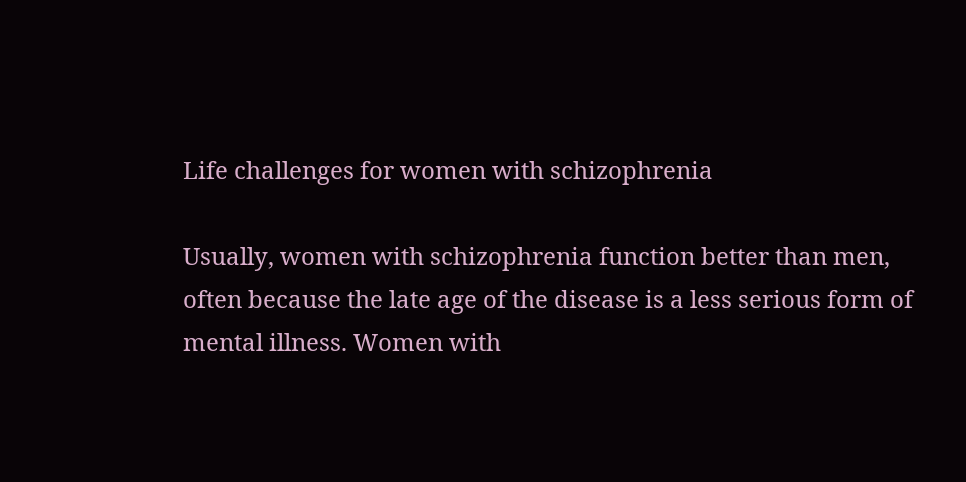Life challenges for women with schizophrenia

Usually, women with schizophrenia function better than men, often because the late age of the disease is a less serious form of mental illness. Women with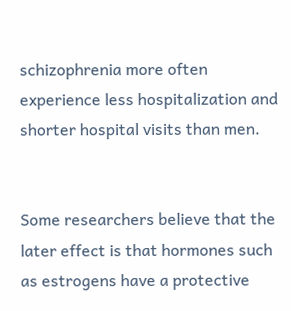schizophrenia more often experience less hospitalization and shorter hospital visits than men.


Some researchers believe that the later effect is that hormones such as estrogens have a protective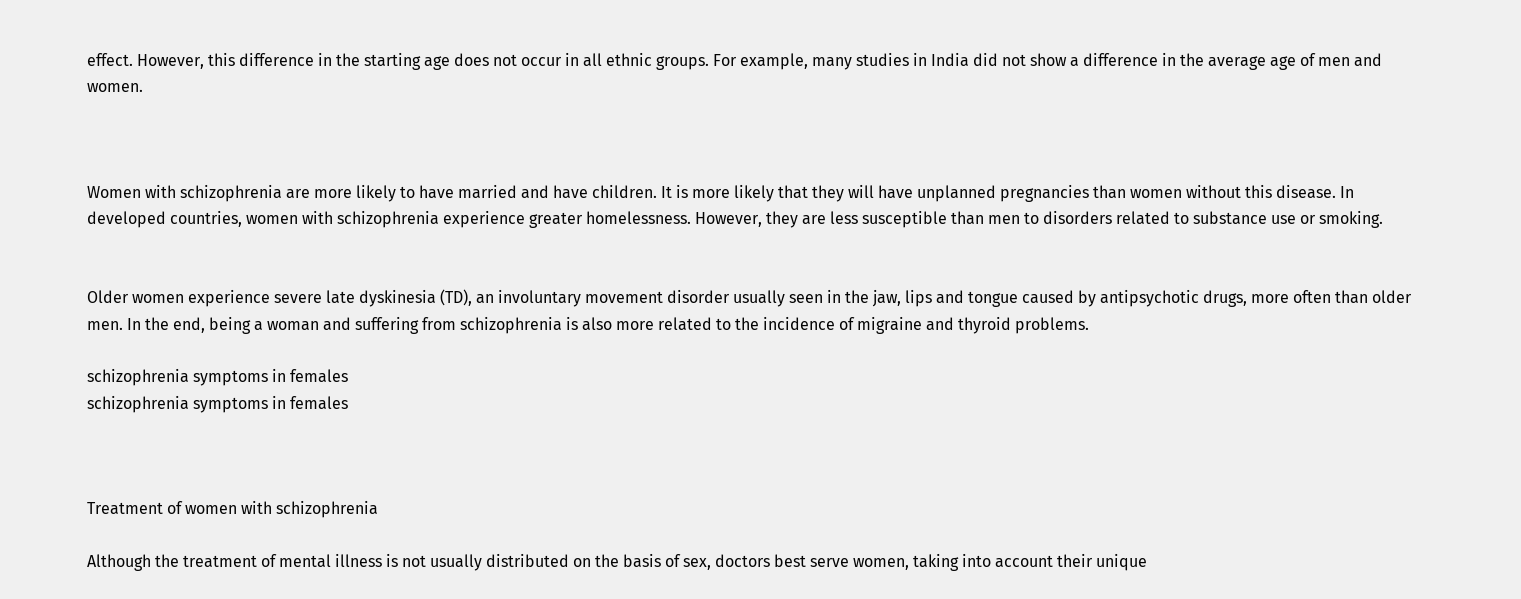effect. However, this difference in the starting age does not occur in all ethnic groups. For example, many studies in India did not show a difference in the average age of men and women.



Women with schizophrenia are more likely to have married and have children. It is more likely that they will have unplanned pregnancies than women without this disease. In developed countries, women with schizophrenia experience greater homelessness. However, they are less susceptible than men to disorders related to substance use or smoking.


Older women experience severe late dyskinesia (TD), an involuntary movement disorder usually seen in the jaw, lips and tongue caused by antipsychotic drugs, more often than older men. In the end, being a woman and suffering from schizophrenia is also more related to the incidence of migraine and thyroid problems.

schizophrenia symptoms in females
schizophrenia symptoms in females



Treatment of women with schizophrenia

Although the treatment of mental illness is not usually distributed on the basis of sex, doctors best serve women, taking into account their unique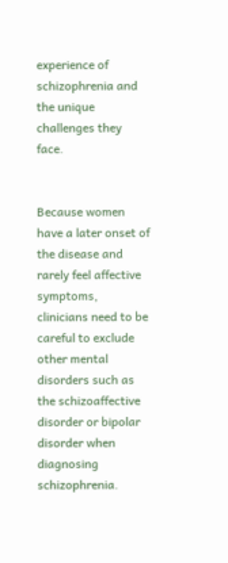experience of schizophrenia and the unique challenges they face.


Because women have a later onset of the disease and rarely feel affective symptoms, clinicians need to be careful to exclude other mental disorders such as the schizoaffective disorder or bipolar disorder when diagnosing schizophrenia.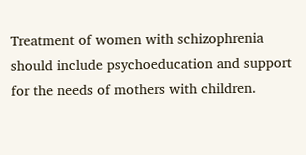Treatment of women with schizophrenia should include psychoeducation and support for the needs of mothers with children.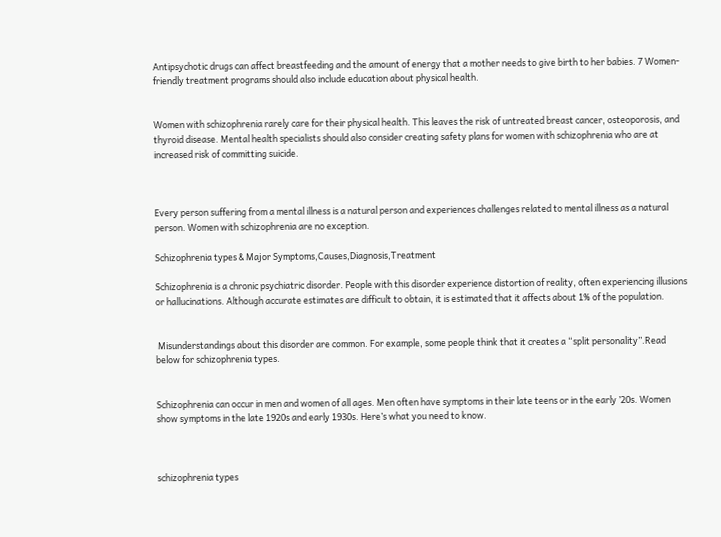Antipsychotic drugs can affect breastfeeding and the amount of energy that a mother needs to give birth to her babies. 7 Women-friendly treatment programs should also include education about physical health.


Women with schizophrenia rarely care for their physical health. This leaves the risk of untreated breast cancer, osteoporosis, and thyroid disease. Mental health specialists should also consider creating safety plans for women with schizophrenia who are at increased risk of committing suicide.



Every person suffering from a mental illness is a natural person and experiences challenges related to mental illness as a natural person. Women with schizophrenia are no exception.

Schizophrenia types & Major Symptoms,Causes,Diagnosis,Treatment

Schizophrenia is a chronic psychiatric disorder. People with this disorder experience distortion of reality, often experiencing illusions or hallucinations. Although accurate estimates are difficult to obtain, it is estimated that it affects about 1% of the population.


 Misunderstandings about this disorder are common. For example, some people think that it creates a “split personality”.Read below for schizophrenia types.


Schizophrenia can occur in men and women of all ages. Men often have symptoms in their late teens or in the early ’20s. Women show symptoms in the late 1920s and early 1930s. Here’s what you need to know.



schizophrenia types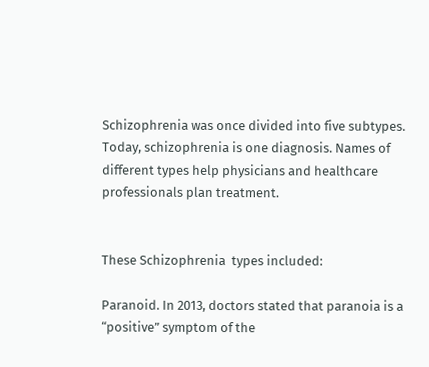Schizophrenia was once divided into five subtypes. Today, schizophrenia is one diagnosis. Names of different types help physicians and healthcare professionals plan treatment.


These Schizophrenia  types included:

Paranoid. In 2013, doctors stated that paranoia is a “positive” symptom of the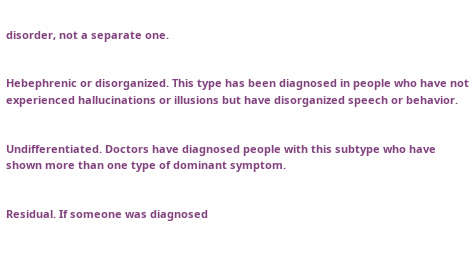disorder, not a separate one.


Hebephrenic or disorganized. This type has been diagnosed in people who have not experienced hallucinations or illusions but have disorganized speech or behavior.


Undifferentiated. Doctors have diagnosed people with this subtype who have shown more than one type of dominant symptom.


Residual. If someone was diagnosed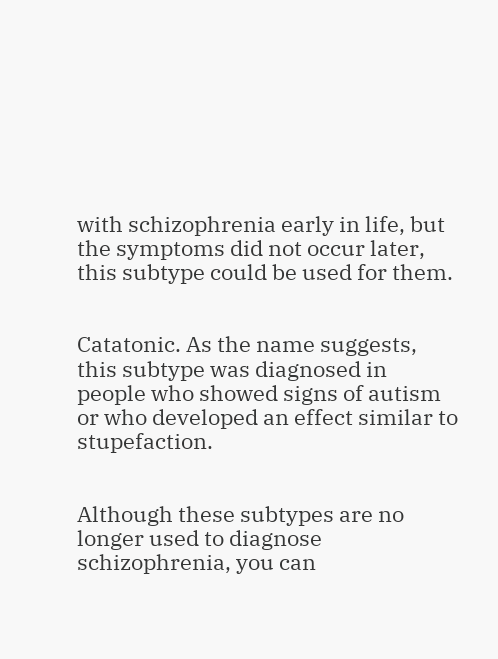with schizophrenia early in life, but the symptoms did not occur later, this subtype could be used for them.


Catatonic. As the name suggests, this subtype was diagnosed in people who showed signs of autism or who developed an effect similar to stupefaction.


Although these subtypes are no longer used to diagnose schizophrenia, you can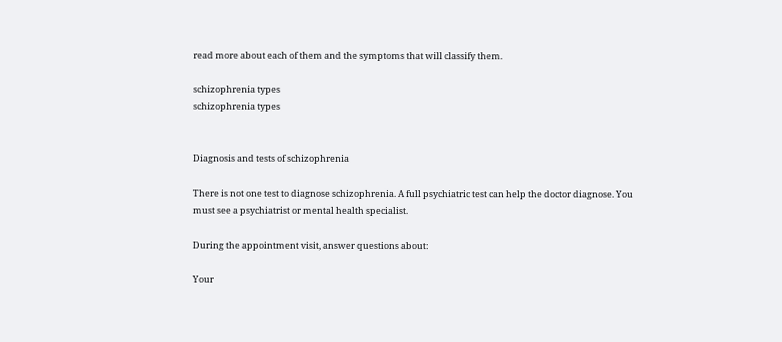read more about each of them and the symptoms that will classify them.

schizophrenia types
schizophrenia types


Diagnosis and tests of schizophrenia

There is not one test to diagnose schizophrenia. A full psychiatric test can help the doctor diagnose. You must see a psychiatrist or mental health specialist.

During the appointment visit, answer questions about:

Your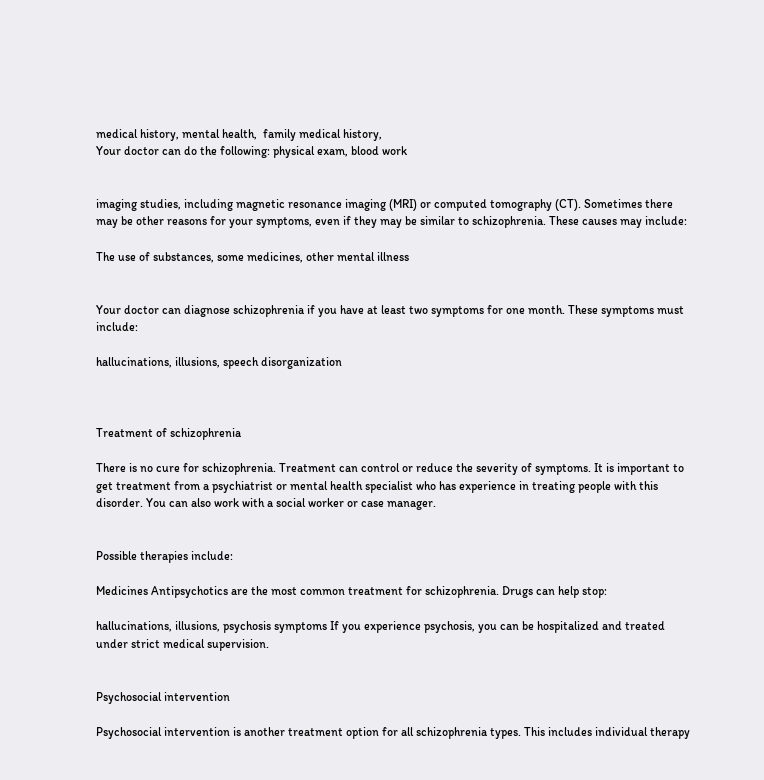medical history, mental health,  family medical history,
Your doctor can do the following: physical exam, blood work


imaging studies, including magnetic resonance imaging (MRI) or computed tomography (CT). Sometimes there may be other reasons for your symptoms, even if they may be similar to schizophrenia. These causes may include:

The use of substances, some medicines, other mental illness


Your doctor can diagnose schizophrenia if you have at least two symptoms for one month. These symptoms must include:

hallucinations, illusions, speech disorganization



Treatment of schizophrenia

There is no cure for schizophrenia. Treatment can control or reduce the severity of symptoms. It is important to get treatment from a psychiatrist or mental health specialist who has experience in treating people with this disorder. You can also work with a social worker or case manager.


Possible therapies include:

Medicines Antipsychotics are the most common treatment for schizophrenia. Drugs can help stop:

hallucinations, illusions, psychosis symptoms If you experience psychosis, you can be hospitalized and treated under strict medical supervision.


Psychosocial intervention

Psychosocial intervention is another treatment option for all schizophrenia types. This includes individual therapy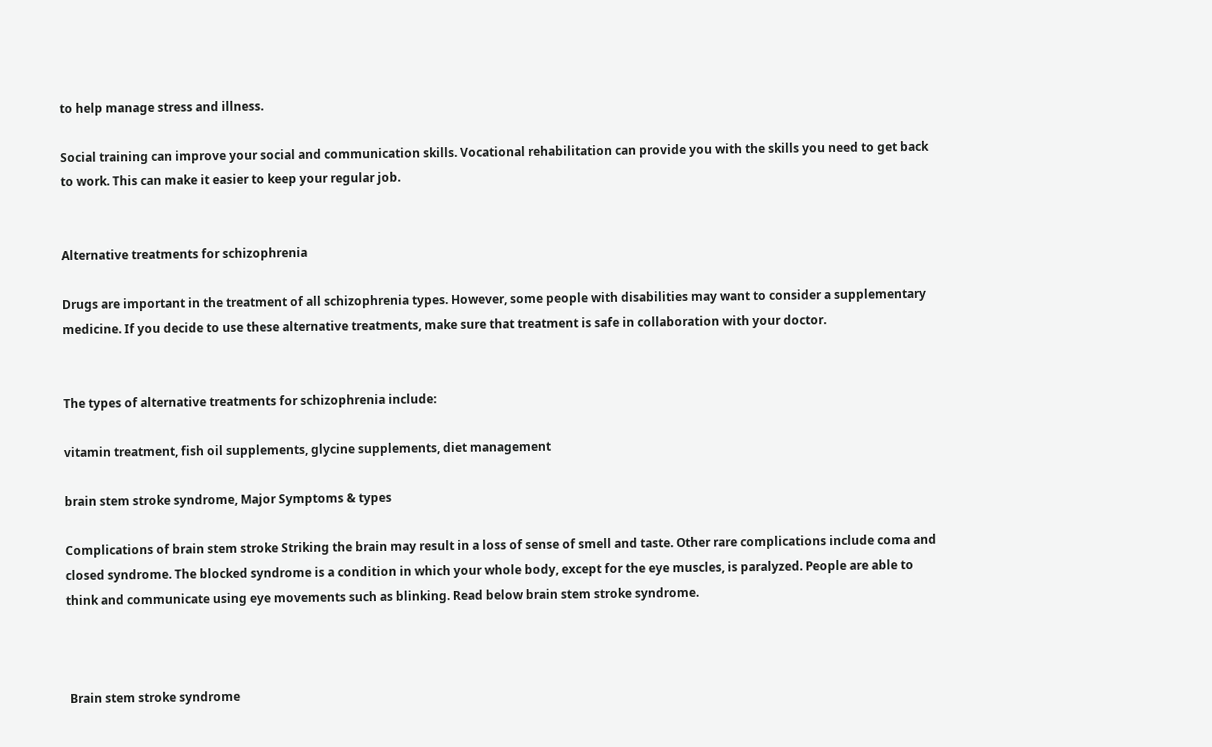to help manage stress and illness.

Social training can improve your social and communication skills. Vocational rehabilitation can provide you with the skills you need to get back to work. This can make it easier to keep your regular job.


Alternative treatments for schizophrenia

Drugs are important in the treatment of all schizophrenia types. However, some people with disabilities may want to consider a supplementary medicine. If you decide to use these alternative treatments, make sure that treatment is safe in collaboration with your doctor.


The types of alternative treatments for schizophrenia include:

vitamin treatment, fish oil supplements, glycine supplements, diet management

brain stem stroke syndrome, Major Symptoms & types

Complications of brain stem stroke Striking the brain may result in a loss of sense of smell and taste. Other rare complications include coma and closed syndrome. The blocked syndrome is a condition in which your whole body, except for the eye muscles, is paralyzed. People are able to think and communicate using eye movements such as blinking. Read below brain stem stroke syndrome.



 Brain stem stroke syndrome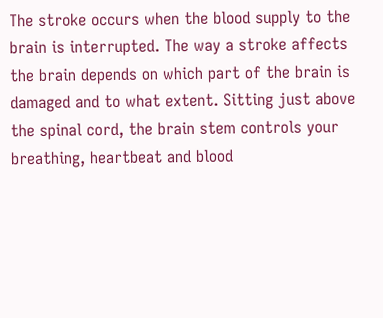The stroke occurs when the blood supply to the brain is interrupted. The way a stroke affects the brain depends on which part of the brain is damaged and to what extent. Sitting just above the spinal cord, the brain stem controls your breathing, heartbeat and blood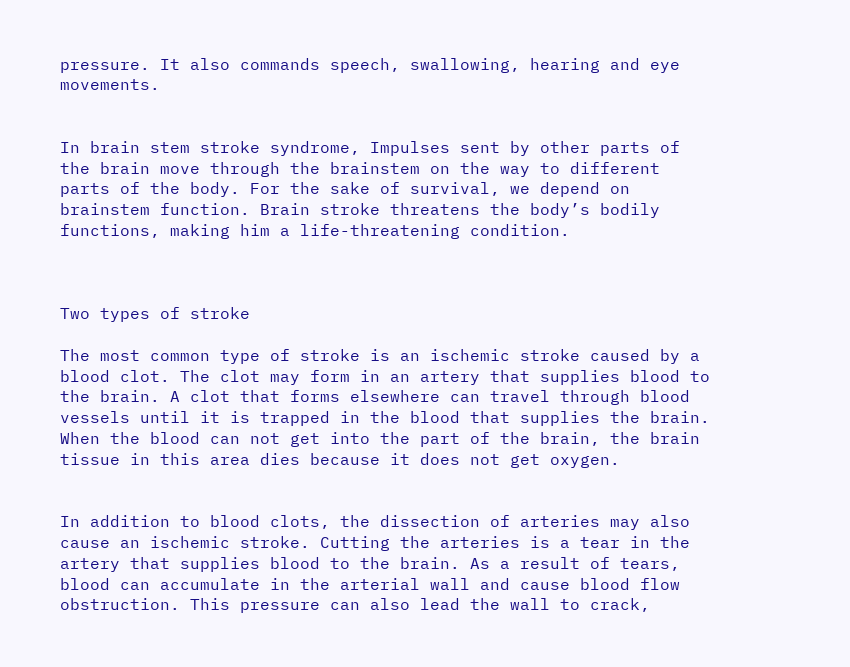pressure. It also commands speech, swallowing, hearing and eye movements.


In brain stem stroke syndrome, Impulses sent by other parts of the brain move through the brainstem on the way to different parts of the body. For the sake of survival, we depend on brainstem function. Brain stroke threatens the body’s bodily functions, making him a life-threatening condition.



Two types of stroke

The most common type of stroke is an ischemic stroke caused by a blood clot. The clot may form in an artery that supplies blood to the brain. A clot that forms elsewhere can travel through blood vessels until it is trapped in the blood that supplies the brain. When the blood can not get into the part of the brain, the brain tissue in this area dies because it does not get oxygen.


In addition to blood clots, the dissection of arteries may also cause an ischemic stroke. Cutting the arteries is a tear in the artery that supplies blood to the brain. As a result of tears, blood can accumulate in the arterial wall and cause blood flow obstruction. This pressure can also lead the wall to crack,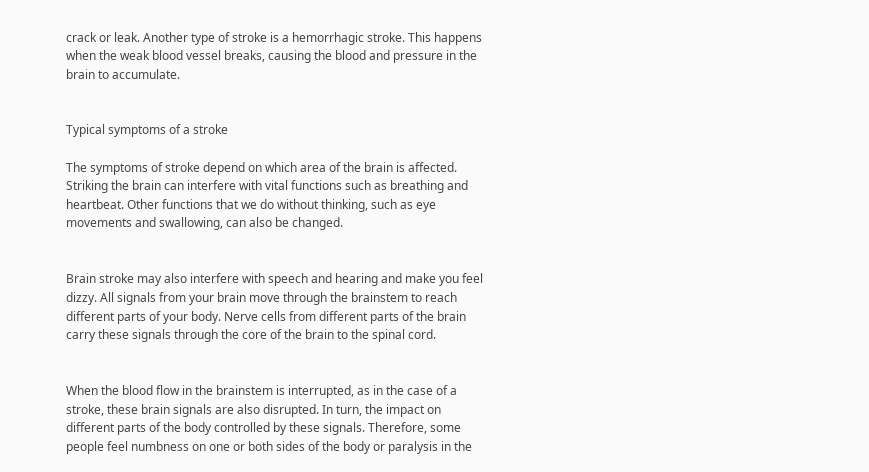crack or leak. Another type of stroke is a hemorrhagic stroke. This happens when the weak blood vessel breaks, causing the blood and pressure in the brain to accumulate.


Typical symptoms of a stroke

The symptoms of stroke depend on which area of the brain is affected. Striking the brain can interfere with vital functions such as breathing and heartbeat. Other functions that we do without thinking, such as eye movements and swallowing, can also be changed.


Brain stroke may also interfere with speech and hearing and make you feel dizzy. All signals from your brain move through the brainstem to reach different parts of your body. Nerve cells from different parts of the brain carry these signals through the core of the brain to the spinal cord.


When the blood flow in the brainstem is interrupted, as in the case of a stroke, these brain signals are also disrupted. In turn, the impact on different parts of the body controlled by these signals. Therefore, some people feel numbness on one or both sides of the body or paralysis in the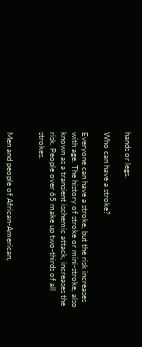hands or legs.

Who can have a stroke?

Everyone can have a stroke, but the risk increases with age. The history of stroke or mini-stroke, also known as a transient ischemic attack, increases the risk. People over 65 make up two-thirds of all strokes.


Men and people of African-American,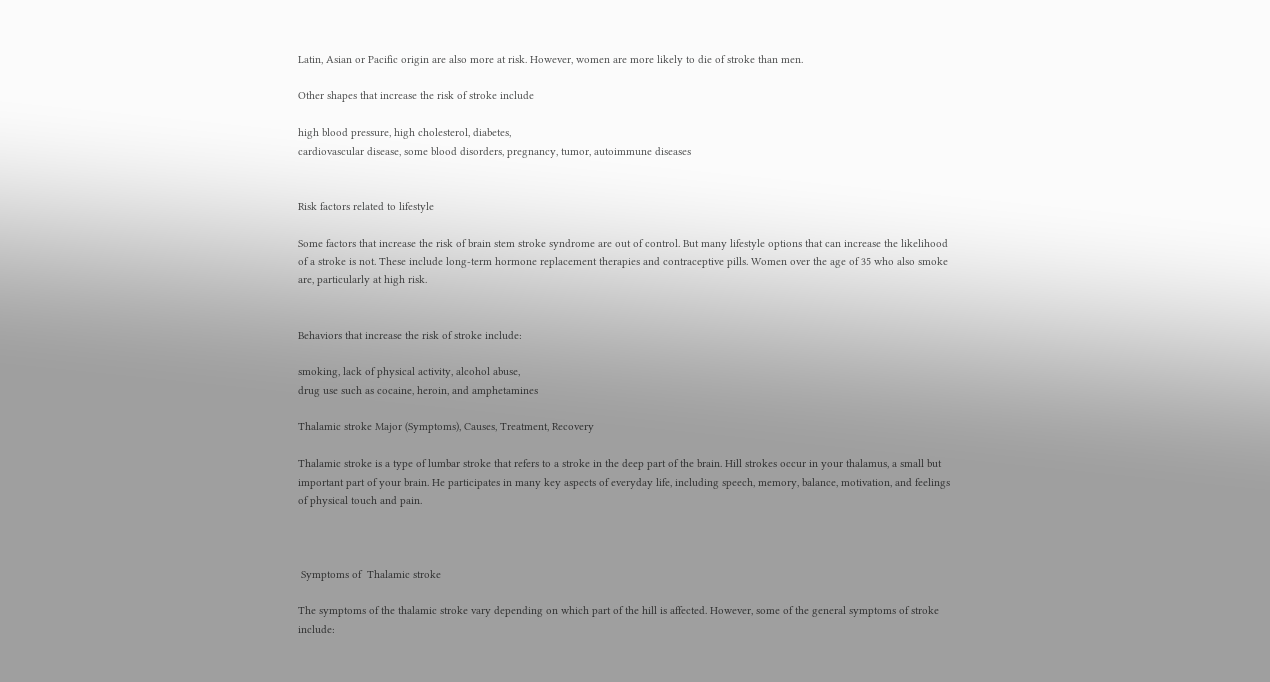Latin, Asian or Pacific origin are also more at risk. However, women are more likely to die of stroke than men.

Other shapes that increase the risk of stroke include

high blood pressure, high cholesterol, diabetes,
cardiovascular disease, some blood disorders, pregnancy, tumor, autoimmune diseases


Risk factors related to lifestyle

Some factors that increase the risk of brain stem stroke syndrome are out of control. But many lifestyle options that can increase the likelihood of a stroke is not. These include long-term hormone replacement therapies and contraceptive pills. Women over the age of 35 who also smoke are, particularly at high risk.


Behaviors that increase the risk of stroke include:

smoking, lack of physical activity, alcohol abuse,
drug use such as cocaine, heroin, and amphetamines

Thalamic stroke Major (Symptoms), Causes, Treatment, Recovery

Thalamic stroke is a type of lumbar stroke that refers to a stroke in the deep part of the brain. Hill strokes occur in your thalamus, a small but important part of your brain. He participates in many key aspects of everyday life, including speech, memory, balance, motivation, and feelings of physical touch and pain.



 Symptoms of  Thalamic stroke

The symptoms of the thalamic stroke vary depending on which part of the hill is affected. However, some of the general symptoms of stroke include: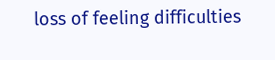loss of feeling difficulties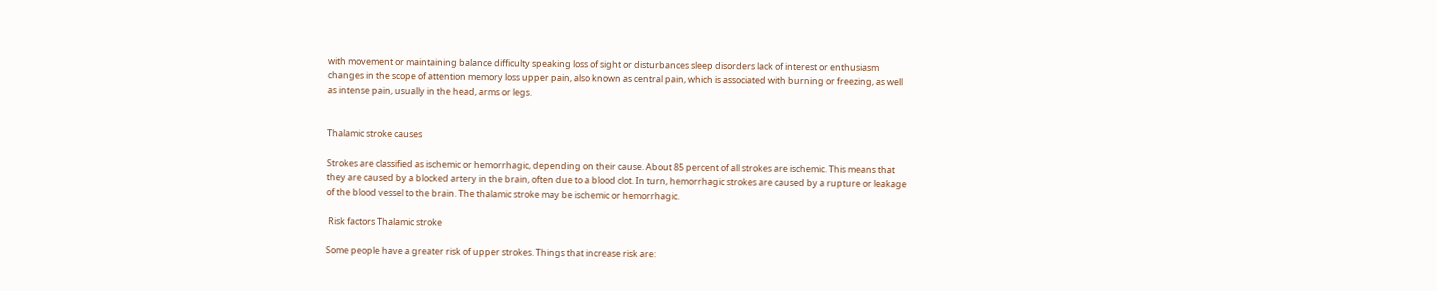with movement or maintaining balance difficulty speaking loss of sight or disturbances sleep disorders lack of interest or enthusiasm changes in the scope of attention memory loss upper pain, also known as central pain, which is associated with burning or freezing, as well as intense pain, usually in the head, arms or legs.


Thalamic stroke causes

Strokes are classified as ischemic or hemorrhagic, depending on their cause. About 85 percent of all strokes are ischemic. This means that they are caused by a blocked artery in the brain, often due to a blood clot. In turn, hemorrhagic strokes are caused by a rupture or leakage of the blood vessel to the brain. The thalamic stroke may be ischemic or hemorrhagic.

 Risk factors Thalamic stroke

Some people have a greater risk of upper strokes. Things that increase risk are: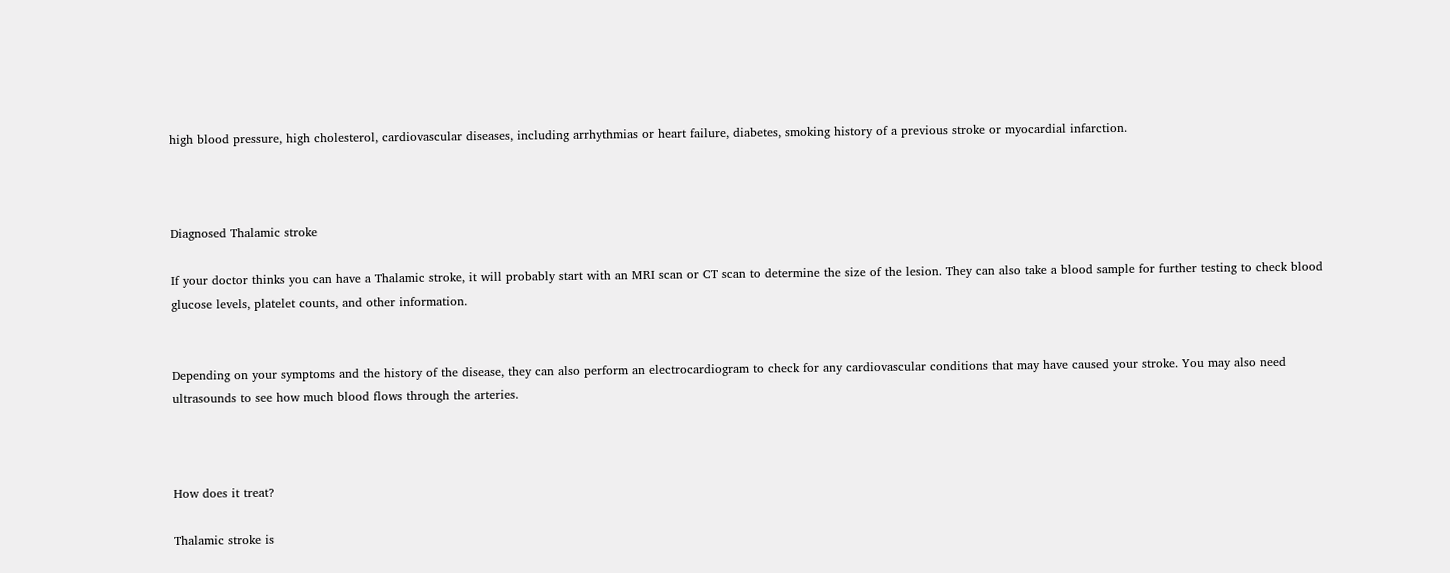high blood pressure, high cholesterol, cardiovascular diseases, including arrhythmias or heart failure, diabetes, smoking history of a previous stroke or myocardial infarction.



Diagnosed Thalamic stroke

If your doctor thinks you can have a Thalamic stroke, it will probably start with an MRI scan or CT scan to determine the size of the lesion. They can also take a blood sample for further testing to check blood glucose levels, platelet counts, and other information.


Depending on your symptoms and the history of the disease, they can also perform an electrocardiogram to check for any cardiovascular conditions that may have caused your stroke. You may also need ultrasounds to see how much blood flows through the arteries.



How does it treat?

Thalamic stroke is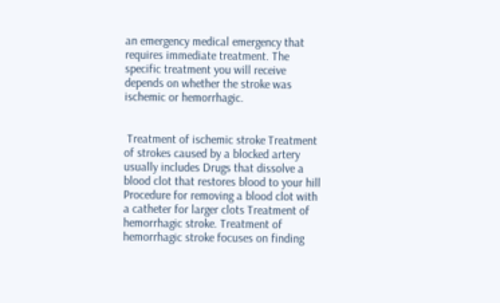an emergency medical emergency that requires immediate treatment. The specific treatment you will receive depends on whether the stroke was ischemic or hemorrhagic.


 Treatment of ischemic stroke Treatment of strokes caused by a blocked artery usually includes Drugs that dissolve a blood clot that restores blood to your hill Procedure for removing a blood clot with a catheter for larger clots Treatment of hemorrhagic stroke. Treatment of hemorrhagic stroke focuses on finding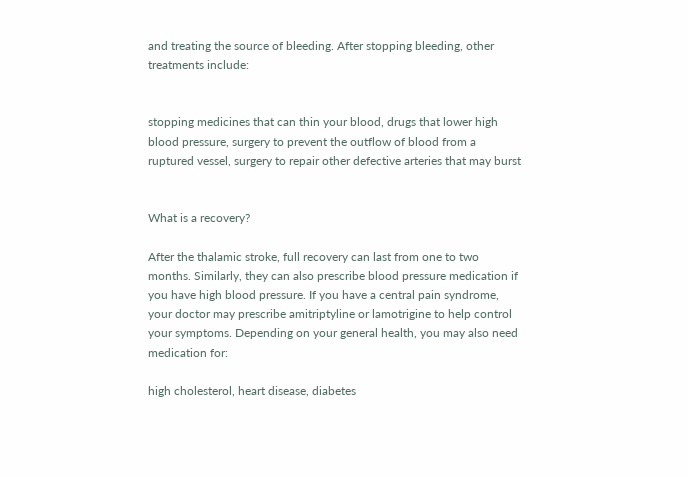and treating the source of bleeding. After stopping bleeding, other treatments include:


stopping medicines that can thin your blood, drugs that lower high blood pressure, surgery to prevent the outflow of blood from a ruptured vessel, surgery to repair other defective arteries that may burst


What is a recovery?

After the thalamic stroke, full recovery can last from one to two months. Similarly, they can also prescribe blood pressure medication if you have high blood pressure. If you have a central pain syndrome, your doctor may prescribe amitriptyline or lamotrigine to help control your symptoms. Depending on your general health, you may also need medication for:

high cholesterol, heart disease, diabetes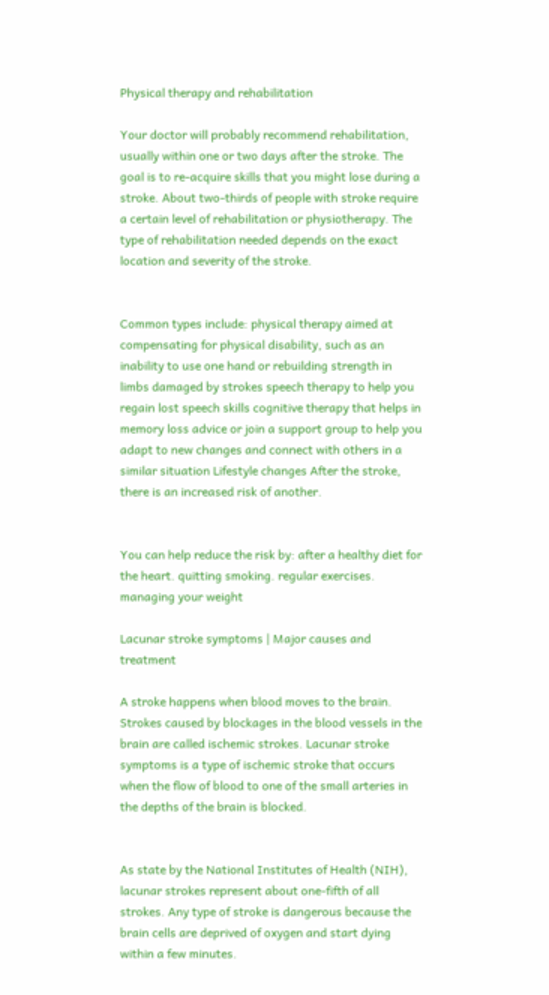Physical therapy and rehabilitation

Your doctor will probably recommend rehabilitation, usually within one or two days after the stroke. The goal is to re-acquire skills that you might lose during a stroke. About two-thirds of people with stroke require a certain level of rehabilitation or physiotherapy. The type of rehabilitation needed depends on the exact location and severity of the stroke.


Common types include: physical therapy aimed at compensating for physical disability, such as an inability to use one hand or rebuilding strength in limbs damaged by strokes speech therapy to help you regain lost speech skills cognitive therapy that helps in memory loss advice or join a support group to help you adapt to new changes and connect with others in a similar situation Lifestyle changes After the stroke, there is an increased risk of another.


You can help reduce the risk by: after a healthy diet for the heart. quitting smoking. regular exercises. managing your weight

Lacunar stroke symptoms | Major causes and treatment

A stroke happens when blood moves to the brain. Strokes caused by blockages in the blood vessels in the brain are called ischemic strokes. Lacunar stroke symptoms is a type of ischemic stroke that occurs when the flow of blood to one of the small arteries in the depths of the brain is blocked.


As state by the National Institutes of Health (NIH), lacunar strokes represent about one-fifth of all strokes. Any type of stroke is dangerous because the brain cells are deprived of oxygen and start dying within a few minutes.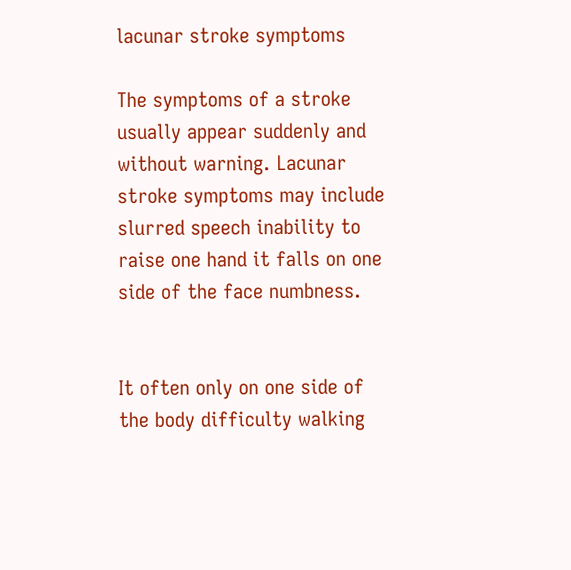lacunar stroke symptoms

The symptoms of a stroke usually appear suddenly and without warning. Lacunar stroke symptoms may include slurred speech inability to raise one hand it falls on one side of the face numbness.


It often only on one side of the body difficulty walking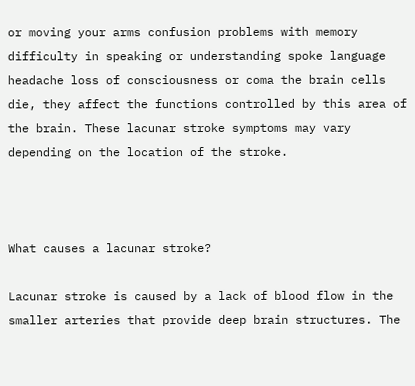or moving your arms confusion problems with memory difficulty in speaking or understanding spoke language headache loss of consciousness or coma the brain cells die, they affect the functions controlled by this area of the brain. These lacunar stroke symptoms may vary depending on the location of the stroke.



What causes a lacunar stroke?

Lacunar stroke is caused by a lack of blood flow in the smaller arteries that provide deep brain structures. The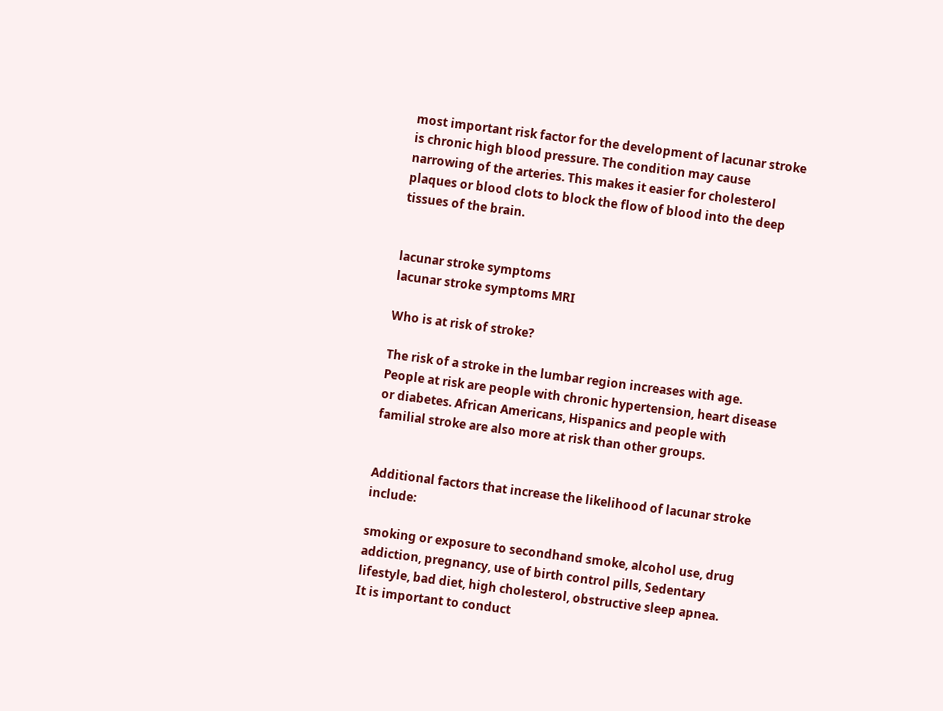most important risk factor for the development of lacunar stroke is chronic high blood pressure. The condition may cause narrowing of the arteries. This makes it easier for cholesterol plaques or blood clots to block the flow of blood into the deep tissues of the brain.


lacunar stroke symptoms
lacunar stroke symptoms MRI

Who is at risk of stroke?

The risk of a stroke in the lumbar region increases with age. People at risk are people with chronic hypertension, heart disease or diabetes. African Americans, Hispanics and people with familial stroke are also more at risk than other groups.


Additional factors that increase the likelihood of lacunar stroke include:

smoking or exposure to secondhand smoke, alcohol use, drug addiction, pregnancy, use of birth control pills, Sedentary lifestyle, bad diet, high cholesterol, obstructive sleep apnea.
It is important to conduct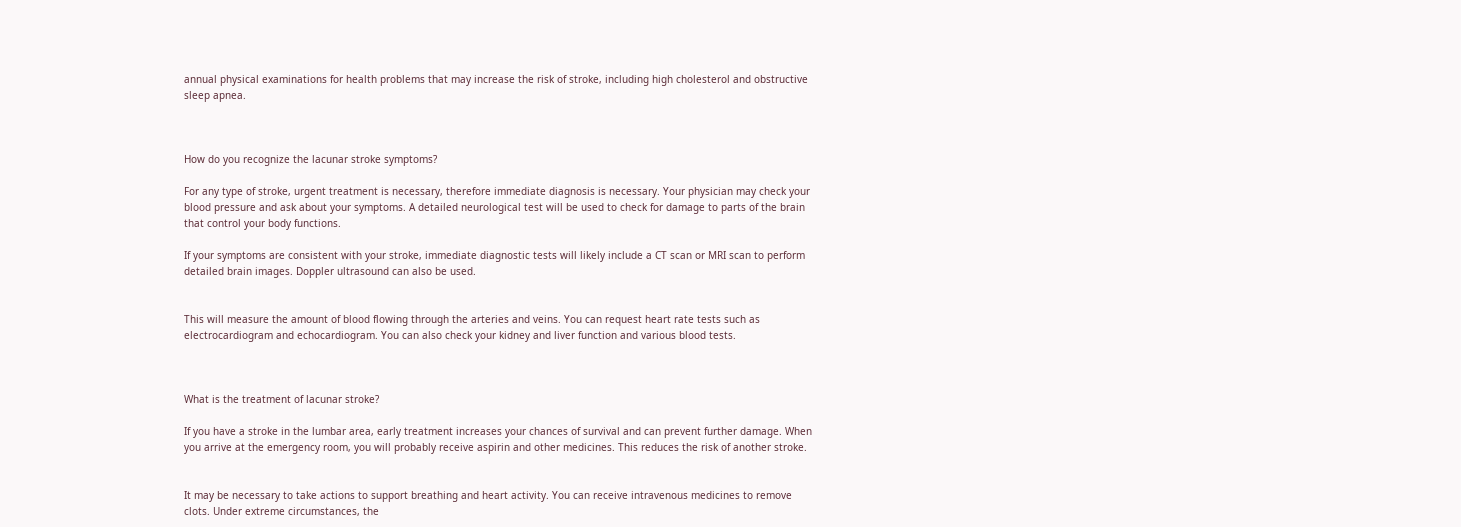annual physical examinations for health problems that may increase the risk of stroke, including high cholesterol and obstructive sleep apnea.



How do you recognize the lacunar stroke symptoms?

For any type of stroke, urgent treatment is necessary, therefore immediate diagnosis is necessary. Your physician may check your blood pressure and ask about your symptoms. A detailed neurological test will be used to check for damage to parts of the brain that control your body functions.

If your symptoms are consistent with your stroke, immediate diagnostic tests will likely include a CT scan or MRI scan to perform detailed brain images. Doppler ultrasound can also be used.


This will measure the amount of blood flowing through the arteries and veins. You can request heart rate tests such as electrocardiogram and echocardiogram. You can also check your kidney and liver function and various blood tests.



What is the treatment of lacunar stroke?

If you have a stroke in the lumbar area, early treatment increases your chances of survival and can prevent further damage. When you arrive at the emergency room, you will probably receive aspirin and other medicines. This reduces the risk of another stroke.


It may be necessary to take actions to support breathing and heart activity. You can receive intravenous medicines to remove clots. Under extreme circumstances, the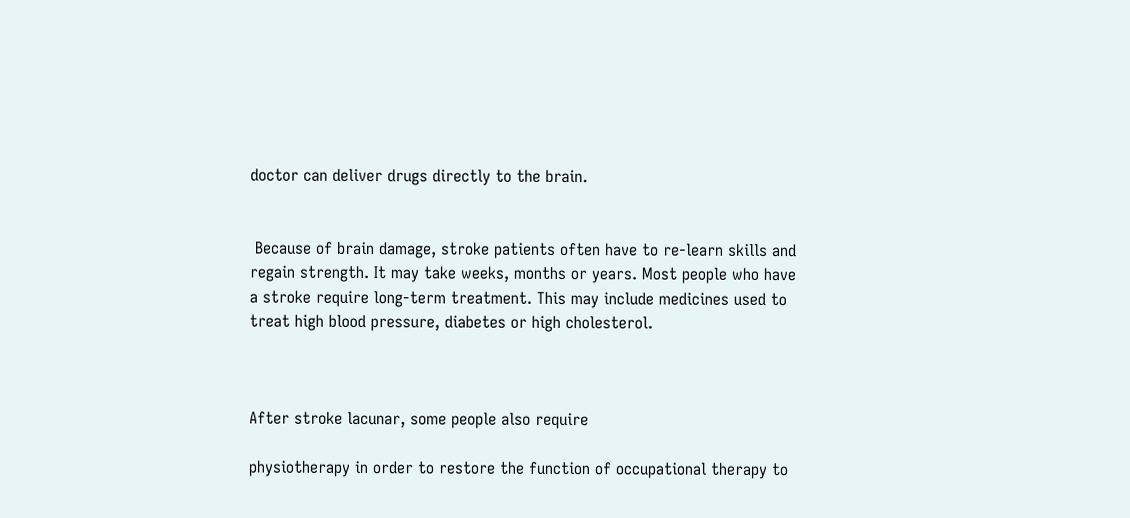doctor can deliver drugs directly to the brain.


 Because of brain damage, stroke patients often have to re-learn skills and regain strength. It may take weeks, months or years. Most people who have a stroke require long-term treatment. This may include medicines used to treat high blood pressure, diabetes or high cholesterol.



After stroke lacunar, some people also require

physiotherapy in order to restore the function of occupational therapy to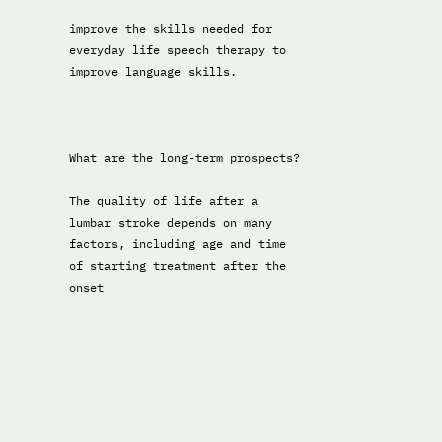improve the skills needed for everyday life speech therapy to improve language skills.



What are the long-term prospects?

The quality of life after a lumbar stroke depends on many factors, including age and time of starting treatment after the onset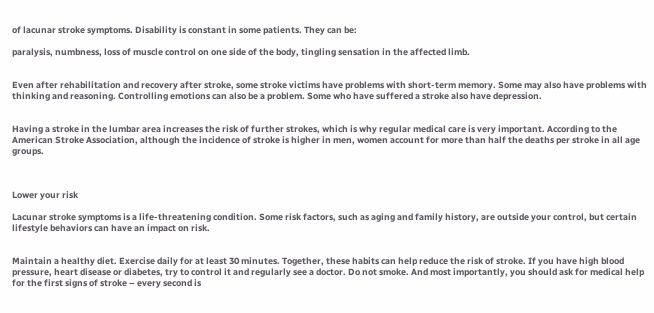of lacunar stroke symptoms. Disability is constant in some patients. They can be:

paralysis, numbness, loss of muscle control on one side of the body, tingling sensation in the affected limb.


Even after rehabilitation and recovery after stroke, some stroke victims have problems with short-term memory. Some may also have problems with thinking and reasoning. Controlling emotions can also be a problem. Some who have suffered a stroke also have depression.


Having a stroke in the lumbar area increases the risk of further strokes, which is why regular medical care is very important. According to the American Stroke Association, although the incidence of stroke is higher in men, women account for more than half the deaths per stroke in all age groups.



Lower your risk

Lacunar stroke symptoms is a life-threatening condition. Some risk factors, such as aging and family history, are outside your control, but certain lifestyle behaviors can have an impact on risk.


Maintain a healthy diet. Exercise daily for at least 30 minutes. Together, these habits can help reduce the risk of stroke. If you have high blood pressure, heart disease or diabetes, try to control it and regularly see a doctor. Do not smoke. And most importantly, you should ask for medical help for the first signs of stroke – every second is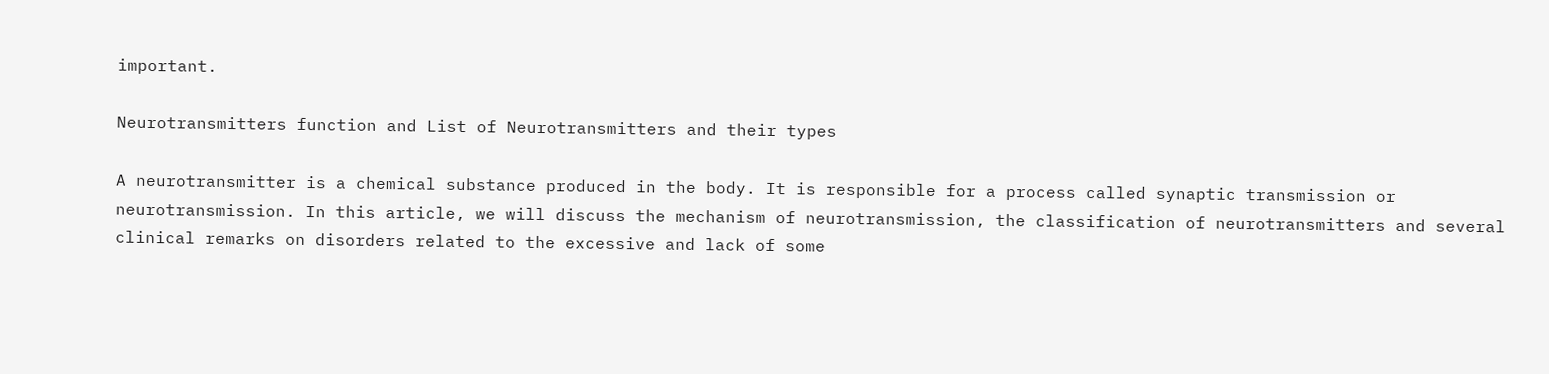important.

Neurotransmitters function and List of Neurotransmitters and their types

A neurotransmitter is a chemical substance produced in the body. It is responsible for a process called synaptic transmission or neurotransmission. In this article, we will discuss the mechanism of neurotransmission, the classification of neurotransmitters and several clinical remarks on disorders related to the excessive and lack of some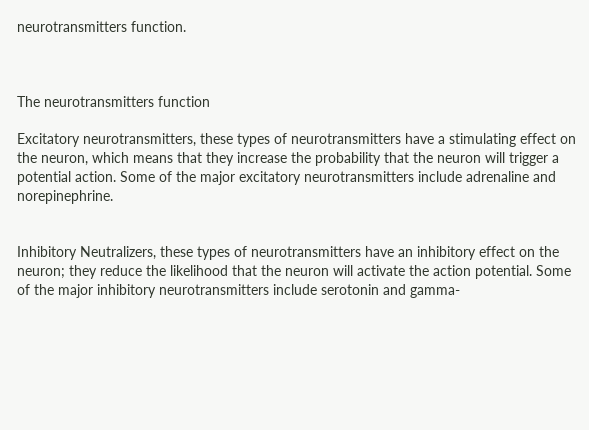neurotransmitters function.



The neurotransmitters function

Excitatory neurotransmitters, these types of neurotransmitters have a stimulating effect on the neuron, which means that they increase the probability that the neuron will trigger a potential action. Some of the major excitatory neurotransmitters include adrenaline and norepinephrine.


Inhibitory Neutralizers, these types of neurotransmitters have an inhibitory effect on the neuron; they reduce the likelihood that the neuron will activate the action potential. Some of the major inhibitory neurotransmitters include serotonin and gamma-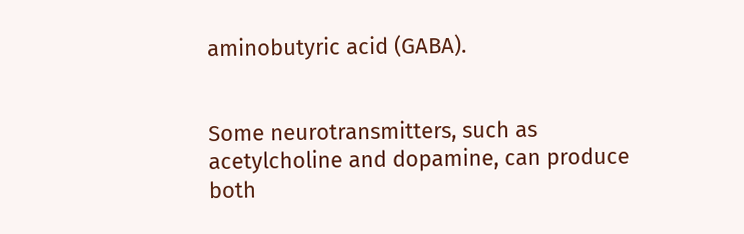aminobutyric acid (GABA).


Some neurotransmitters, such as acetylcholine and dopamine, can produce both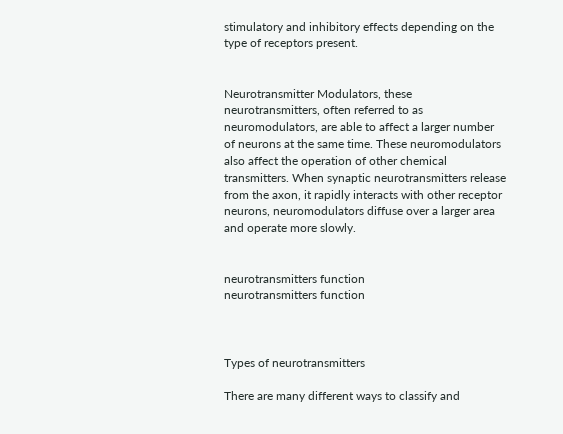stimulatory and inhibitory effects depending on the type of receptors present.


Neurotransmitter Modulators, these neurotransmitters, often referred to as neuromodulators, are able to affect a larger number of neurons at the same time. These neuromodulators also affect the operation of other chemical transmitters. When synaptic neurotransmitters release from the axon, it rapidly interacts with other receptor neurons, neuromodulators diffuse over a larger area and operate more slowly.


neurotransmitters function
neurotransmitters function



Types of neurotransmitters

There are many different ways to classify and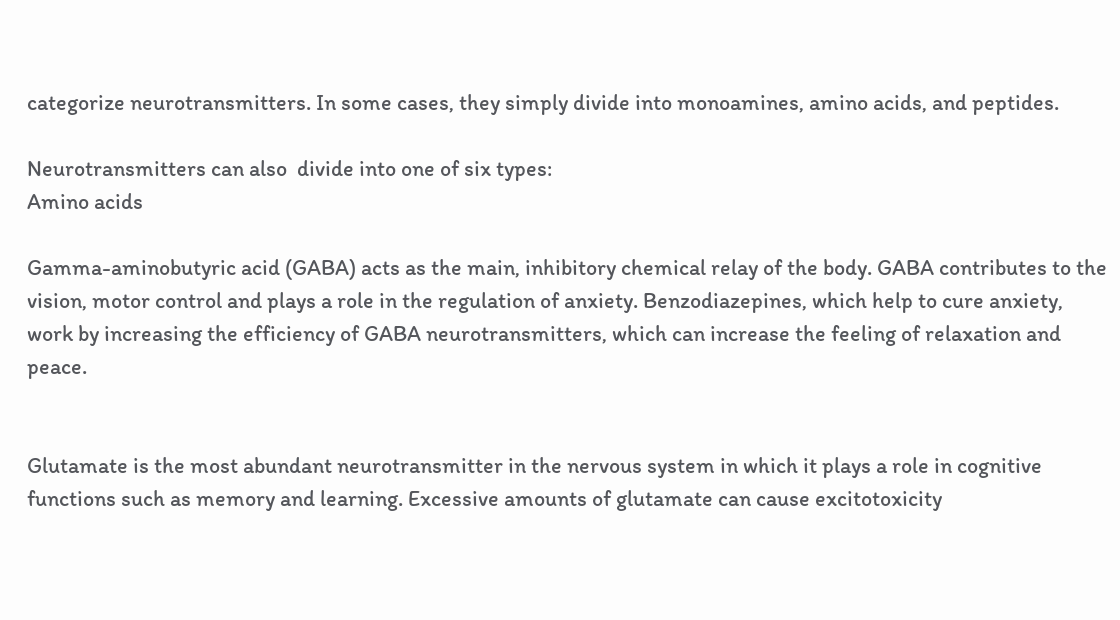categorize neurotransmitters. In some cases, they simply divide into monoamines, amino acids, and peptides.

Neurotransmitters can also  divide into one of six types:
Amino acids

Gamma-aminobutyric acid (GABA) acts as the main, inhibitory chemical relay of the body. GABA contributes to the vision, motor control and plays a role in the regulation of anxiety. Benzodiazepines, which help to cure anxiety, work by increasing the efficiency of GABA neurotransmitters, which can increase the feeling of relaxation and peace.


Glutamate is the most abundant neurotransmitter in the nervous system in which it plays a role in cognitive functions such as memory and learning. Excessive amounts of glutamate can cause excitotoxicity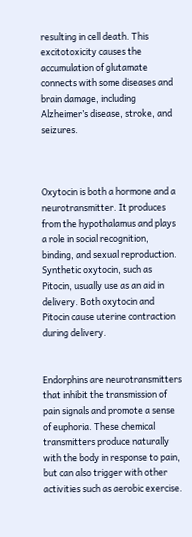resulting in cell death. This excitotoxicity causes the accumulation of glutamate connects with some diseases and brain damage, including Alzheimer’s disease, stroke, and seizures.



Oxytocin is both a hormone and a neurotransmitter. It produces from the hypothalamus and plays a role in social recognition, binding, and sexual reproduction. Synthetic oxytocin, such as Pitocin, usually use as an aid in delivery. Both oxytocin and Pitocin cause uterine contraction during delivery.


Endorphins are neurotransmitters that inhibit the transmission of pain signals and promote a sense of euphoria. These chemical transmitters produce naturally with the body in response to pain, but can also trigger with other activities such as aerobic exercise.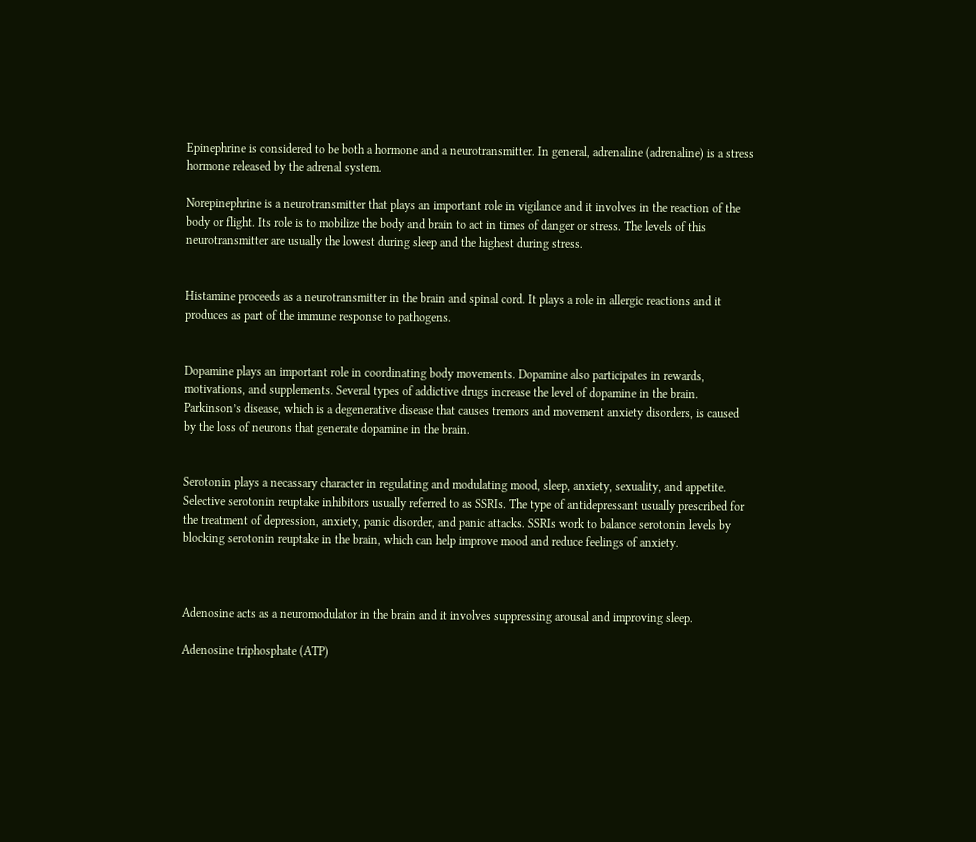Epinephrine is considered to be both a hormone and a neurotransmitter. In general, adrenaline (adrenaline) is a stress hormone released by the adrenal system.

Norepinephrine is a neurotransmitter that plays an important role in vigilance and it involves in the reaction of the body or flight. Its role is to mobilize the body and brain to act in times of danger or stress. The levels of this neurotransmitter are usually the lowest during sleep and the highest during stress.


Histamine proceeds as a neurotransmitter in the brain and spinal cord. It plays a role in allergic reactions and it produces as part of the immune response to pathogens.


Dopamine plays an important role in coordinating body movements. Dopamine also participates in rewards, motivations, and supplements. Several types of addictive drugs increase the level of dopamine in the brain. Parkinson’s disease, which is a degenerative disease that causes tremors and movement anxiety disorders, is caused by the loss of neurons that generate dopamine in the brain.


Serotonin plays a necassary character in regulating and modulating mood, sleep, anxiety, sexuality, and appetite. Selective serotonin reuptake inhibitors usually referred to as SSRIs. The type of antidepressant usually prescribed for the treatment of depression, anxiety, panic disorder, and panic attacks. SSRIs work to balance serotonin levels by blocking serotonin reuptake in the brain, which can help improve mood and reduce feelings of anxiety.



Adenosine acts as a neuromodulator in the brain and it involves suppressing arousal and improving sleep.

Adenosine triphosphate (ATP)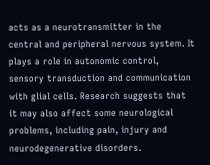acts as a neurotransmitter in the central and peripheral nervous system. It plays a role in autonomic control, sensory transduction and communication with glial cells. Research suggests that it may also affect some neurological problems, including pain, injury and neurodegenerative disorders.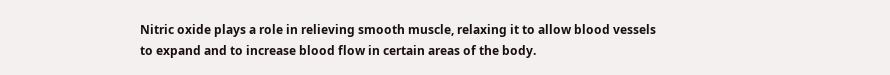Nitric oxide plays a role in relieving smooth muscle, relaxing it to allow blood vessels to expand and to increase blood flow in certain areas of the body.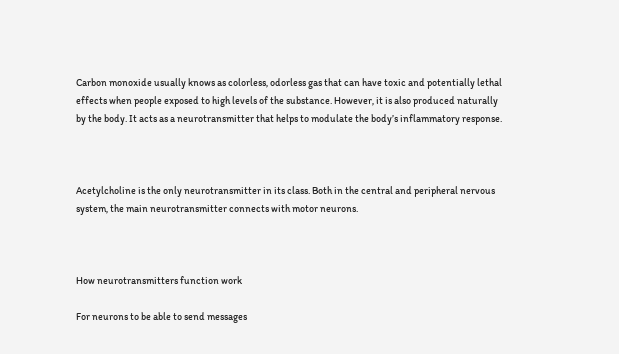Carbon monoxide usually knows as colorless, odorless gas that can have toxic and potentially lethal effects when people exposed to high levels of the substance. However, it is also produced naturally by the body. It acts as a neurotransmitter that helps to modulate the body’s inflammatory response.



Acetylcholine is the only neurotransmitter in its class. Both in the central and peripheral nervous system, the main neurotransmitter connects with motor neurons.



How neurotransmitters function work

For neurons to be able to send messages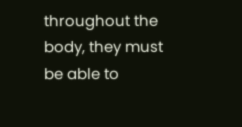throughout the body, they must be able to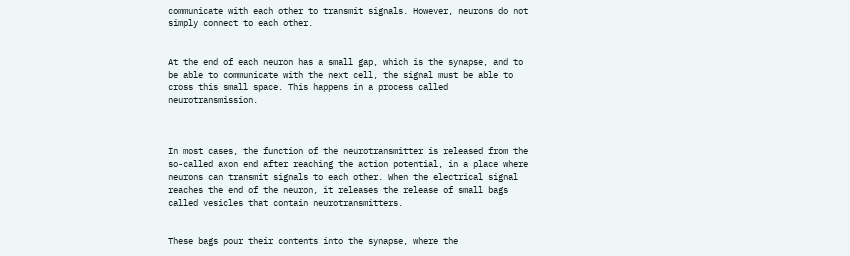communicate with each other to transmit signals. However, neurons do not simply connect to each other.


At the end of each neuron has a small gap, which is the synapse, and to be able to communicate with the next cell, the signal must be able to cross this small space. This happens in a process called neurotransmission.



In most cases, the function of the neurotransmitter is released from the so-called axon end after reaching the action potential, in a place where neurons can transmit signals to each other. When the electrical signal reaches the end of the neuron, it releases the release of small bags called vesicles that contain neurotransmitters.


These bags pour their contents into the synapse, where the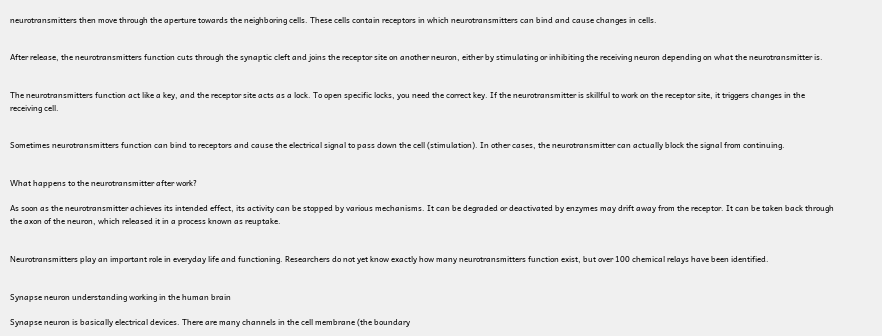neurotransmitters then move through the aperture towards the neighboring cells. These cells contain receptors in which neurotransmitters can bind and cause changes in cells.


After release, the neurotransmitters function cuts through the synaptic cleft and joins the receptor site on another neuron, either by stimulating or inhibiting the receiving neuron depending on what the neurotransmitter is.


The neurotransmitters function act like a key, and the receptor site acts as a lock. To open specific locks, you need the correct key. If the neurotransmitter is skillful to work on the receptor site, it triggers changes in the receiving cell.


Sometimes neurotransmitters function can bind to receptors and cause the electrical signal to pass down the cell (stimulation). In other cases, the neurotransmitter can actually block the signal from continuing.


What happens to the neurotransmitter after work?

As soon as the neurotransmitter achieves its intended effect, its activity can be stopped by various mechanisms. It can be degraded or deactivated by enzymes may drift away from the receptor. It can be taken back through the axon of the neuron, which released it in a process known as reuptake.


Neurotransmitters play an important role in everyday life and functioning. Researchers do not yet know exactly how many neurotransmitters function exist, but over 100 chemical relays have been identified.


Synapse neuron understanding working in the human brain

Synapse neuron is basically electrical devices. There are many channels in the cell membrane (the boundary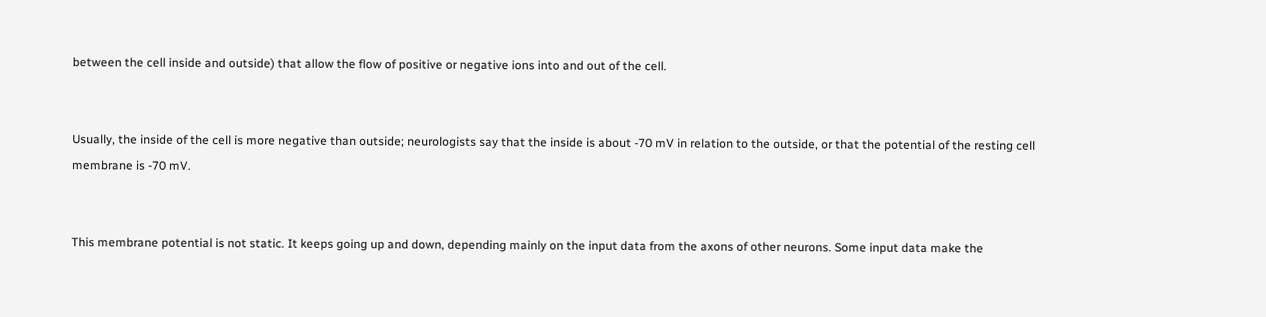between the cell inside and outside) that allow the flow of positive or negative ions into and out of the cell.


Usually, the inside of the cell is more negative than outside; neurologists say that the inside is about -70 mV in relation to the outside, or that the potential of the resting cell membrane is -70 mV.


This membrane potential is not static. It keeps going up and down, depending mainly on the input data from the axons of other neurons. Some input data make the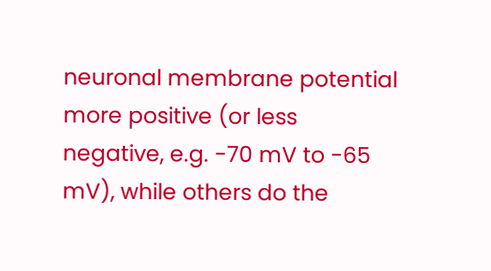neuronal membrane potential more positive (or less negative, e.g. -70 mV to -65 mV), while others do the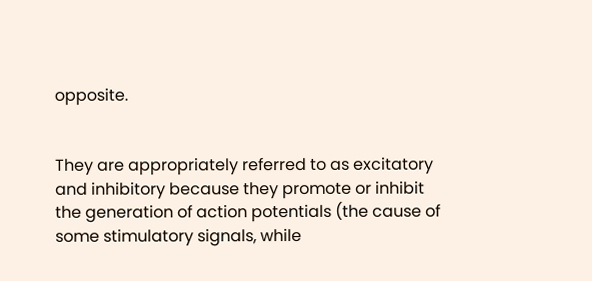opposite.


They are appropriately referred to as excitatory and inhibitory because they promote or inhibit the generation of action potentials (the cause of some stimulatory signals, while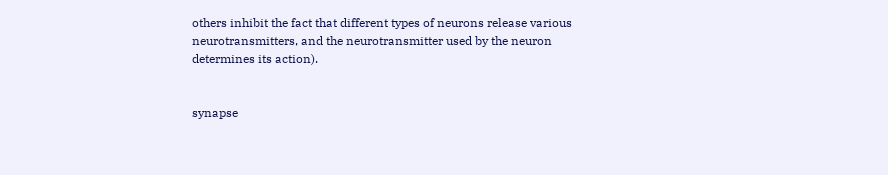others inhibit the fact that different types of neurons release various neurotransmitters, and the neurotransmitter used by the neuron determines its action).


synapse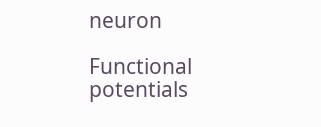neuron

Functional potentials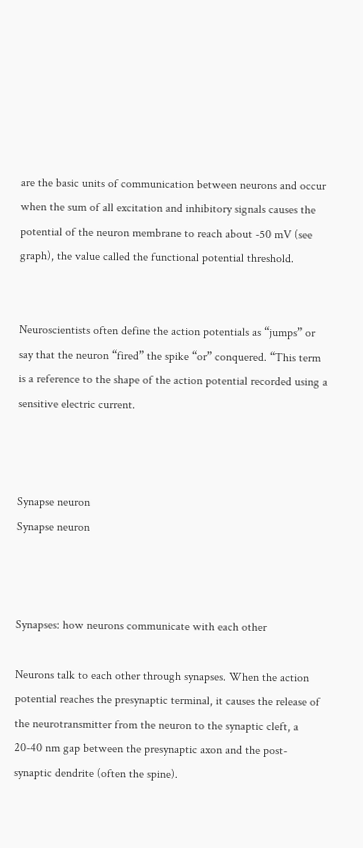are the basic units of communication between neurons and occur when the sum of all excitation and inhibitory signals causes the potential of the neuron membrane to reach about -50 mV (see graph), the value called the functional potential threshold.


Neuroscientists often define the action potentials as “jumps” or say that the neuron “fired” the spike “or” conquered. “This term is a reference to the shape of the action potential recorded using a sensitive electric current.



Synapse neuron
Synapse neuron



Synapses: how neurons communicate with each other

Neurons talk to each other through synapses. When the action potential reaches the presynaptic terminal, it causes the release of the neurotransmitter from the neuron to the synaptic cleft, a 20-40 nm gap between the presynaptic axon and the post-synaptic dendrite (often the spine).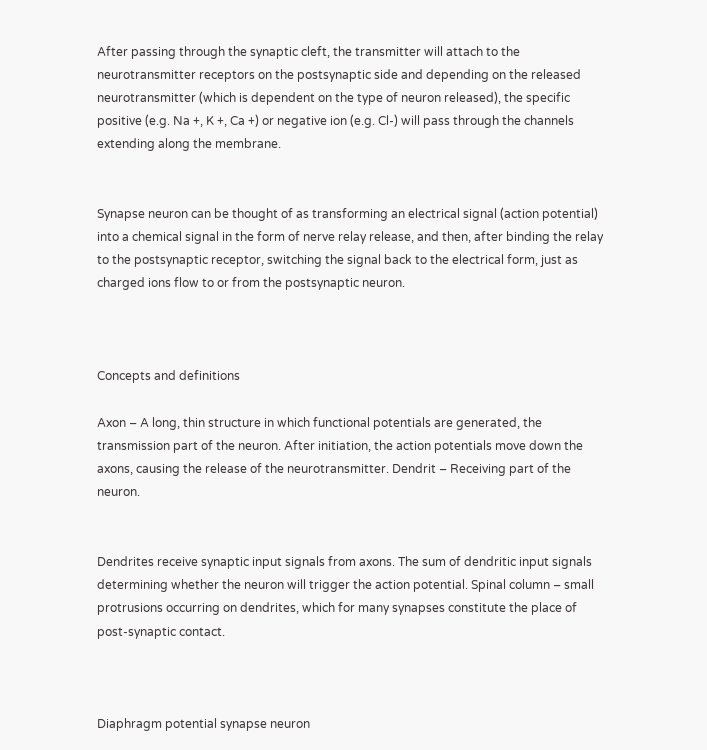After passing through the synaptic cleft, the transmitter will attach to the neurotransmitter receptors on the postsynaptic side and depending on the released neurotransmitter (which is dependent on the type of neuron released), the specific positive (e.g. Na +, K +, Ca +) or negative ion (e.g. Cl-) will pass through the channels extending along the membrane.


Synapse neuron can be thought of as transforming an electrical signal (action potential) into a chemical signal in the form of nerve relay release, and then, after binding the relay to the postsynaptic receptor, switching the signal back to the electrical form, just as charged ions flow to or from the postsynaptic neuron.



Concepts and definitions

Axon – A long, thin structure in which functional potentials are generated, the transmission part of the neuron. After initiation, the action potentials move down the axons, causing the release of the neurotransmitter. Dendrit – Receiving part of the neuron.


Dendrites receive synaptic input signals from axons. The sum of dendritic input signals determining whether the neuron will trigger the action potential. Spinal column – small protrusions occurring on dendrites, which for many synapses constitute the place of post-synaptic contact.



Diaphragm potential synapse neuron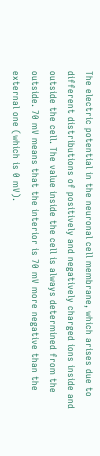The electric potential in the neuronal cell membrane, which arises due to different distributions of positively and negatively charged ions inside and outside the cell. The value inside the cell is always determined from the outside. 70 mV means that the interior is 70 mV more negative than the external one (which is 0 mV).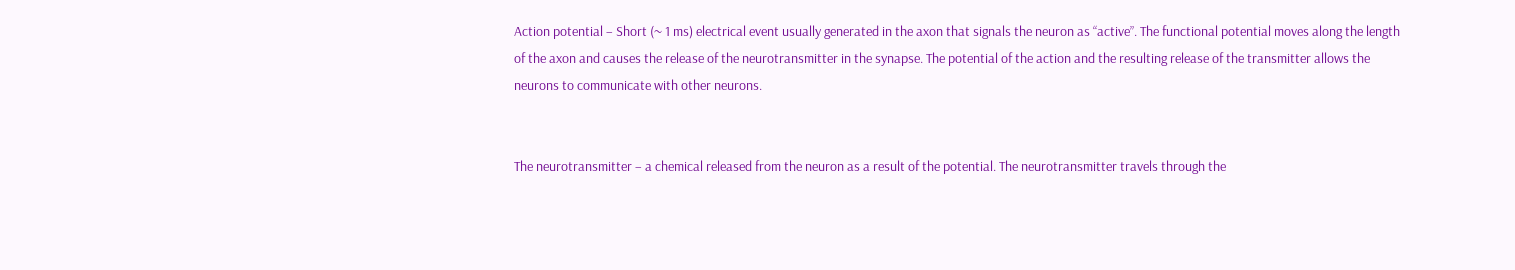Action potential – Short (~ 1 ms) electrical event usually generated in the axon that signals the neuron as “active”. The functional potential moves along the length of the axon and causes the release of the neurotransmitter in the synapse. The potential of the action and the resulting release of the transmitter allows the neurons to communicate with other neurons.


The neurotransmitter – a chemical released from the neuron as a result of the potential. The neurotransmitter travels through the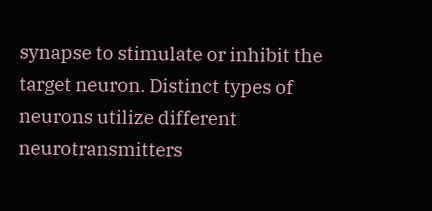synapse to stimulate or inhibit the target neuron. Distinct types of neurons utilize different neurotransmitters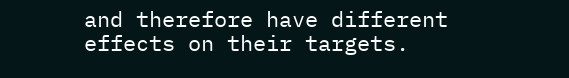and therefore have different effects on their targets.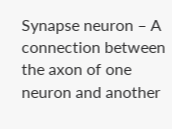Synapse neuron – A connection between the axon of one neuron and another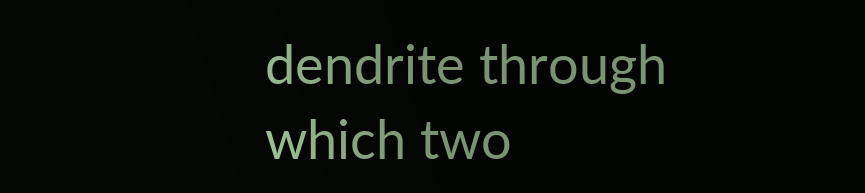dendrite through which two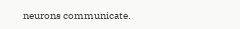neurons communicate.